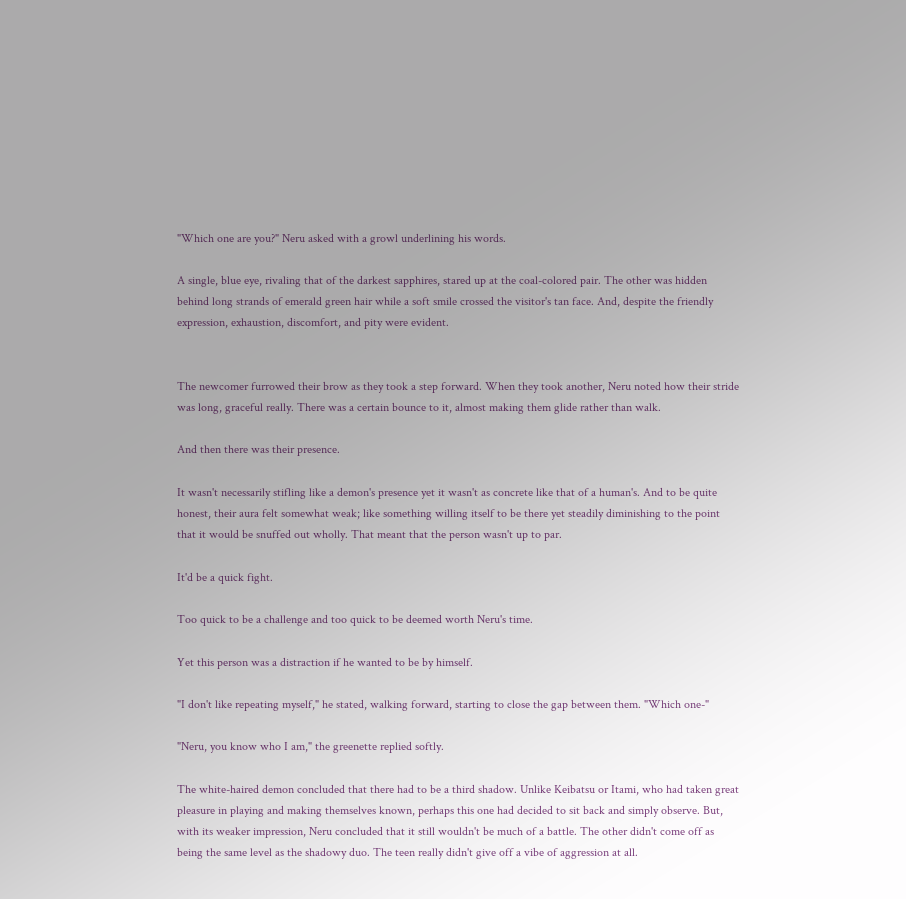"Which one are you?" Neru asked with a growl underlining his words.

A single, blue eye, rivaling that of the darkest sapphires, stared up at the coal-colored pair. The other was hidden behind long strands of emerald green hair while a soft smile crossed the visitor's tan face. And, despite the friendly expression, exhaustion, discomfort, and pity were evident.


The newcomer furrowed their brow as they took a step forward. When they took another, Neru noted how their stride was long, graceful really. There was a certain bounce to it, almost making them glide rather than walk.

And then there was their presence.

It wasn't necessarily stifling like a demon's presence yet it wasn't as concrete like that of a human's. And to be quite honest, their aura felt somewhat weak; like something willing itself to be there yet steadily diminishing to the point that it would be snuffed out wholly. That meant that the person wasn't up to par.

It'd be a quick fight.

Too quick to be a challenge and too quick to be deemed worth Neru's time.

Yet this person was a distraction if he wanted to be by himself.

"I don't like repeating myself," he stated, walking forward, starting to close the gap between them. "Which one-"

"Neru, you know who I am," the greenette replied softly.

The white-haired demon concluded that there had to be a third shadow. Unlike Keibatsu or Itami, who had taken great pleasure in playing and making themselves known, perhaps this one had decided to sit back and simply observe. But, with its weaker impression, Neru concluded that it still wouldn't be much of a battle. The other didn't come off as being the same level as the shadowy duo. The teen really didn't give off a vibe of aggression at all.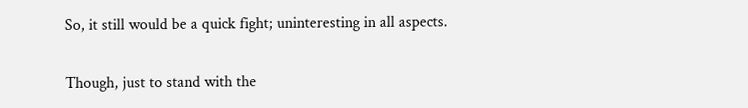So, it still would be a quick fight; uninteresting in all aspects.

Though, just to stand with the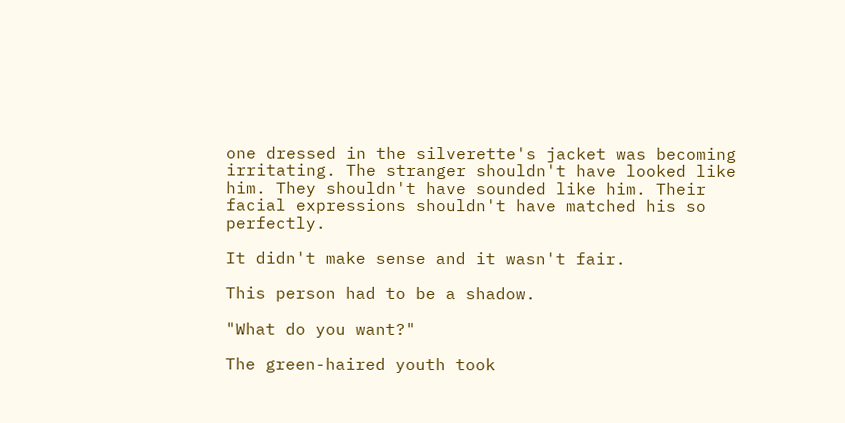one dressed in the silverette's jacket was becoming irritating. The stranger shouldn't have looked like him. They shouldn't have sounded like him. Their facial expressions shouldn't have matched his so perfectly.

It didn't make sense and it wasn't fair.

This person had to be a shadow.

"What do you want?"

The green-haired youth took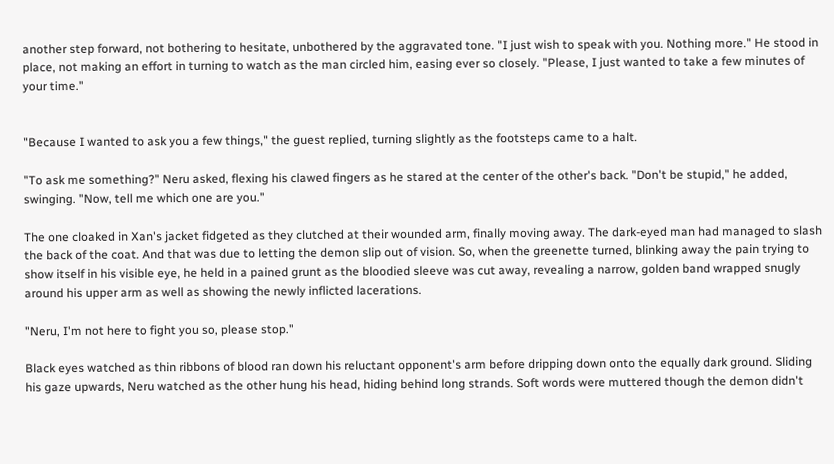another step forward, not bothering to hesitate, unbothered by the aggravated tone. "I just wish to speak with you. Nothing more." He stood in place, not making an effort in turning to watch as the man circled him, easing ever so closely. "Please, I just wanted to take a few minutes of your time."


"Because I wanted to ask you a few things," the guest replied, turning slightly as the footsteps came to a halt.

"To ask me something?" Neru asked, flexing his clawed fingers as he stared at the center of the other's back. "Don't be stupid," he added, swinging. "Now, tell me which one are you."

The one cloaked in Xan's jacket fidgeted as they clutched at their wounded arm, finally moving away. The dark-eyed man had managed to slash the back of the coat. And that was due to letting the demon slip out of vision. So, when the greenette turned, blinking away the pain trying to show itself in his visible eye, he held in a pained grunt as the bloodied sleeve was cut away, revealing a narrow, golden band wrapped snugly around his upper arm as well as showing the newly inflicted lacerations.

"Neru, I'm not here to fight you so, please stop."

Black eyes watched as thin ribbons of blood ran down his reluctant opponent's arm before dripping down onto the equally dark ground. Sliding his gaze upwards, Neru watched as the other hung his head, hiding behind long strands. Soft words were muttered though the demon didn't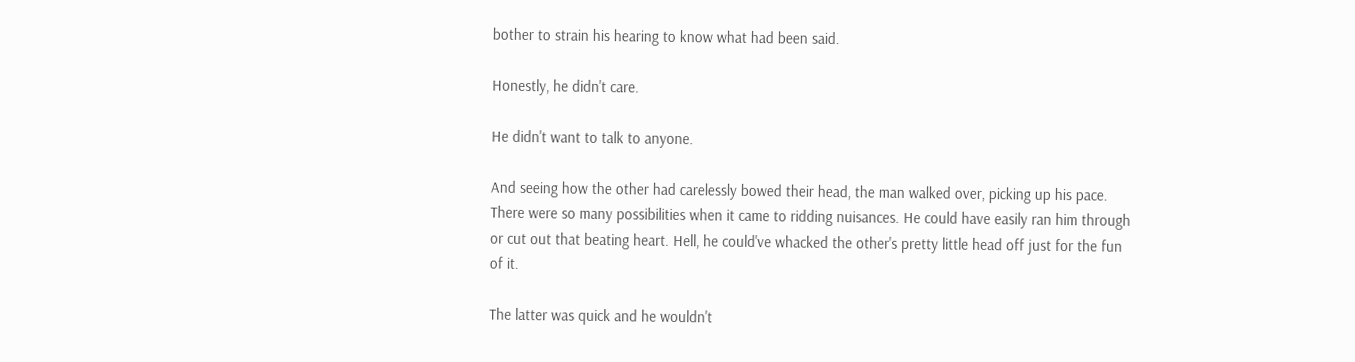bother to strain his hearing to know what had been said.

Honestly, he didn't care.

He didn't want to talk to anyone.

And seeing how the other had carelessly bowed their head, the man walked over, picking up his pace. There were so many possibilities when it came to ridding nuisances. He could have easily ran him through or cut out that beating heart. Hell, he could've whacked the other's pretty little head off just for the fun of it.

The latter was quick and he wouldn't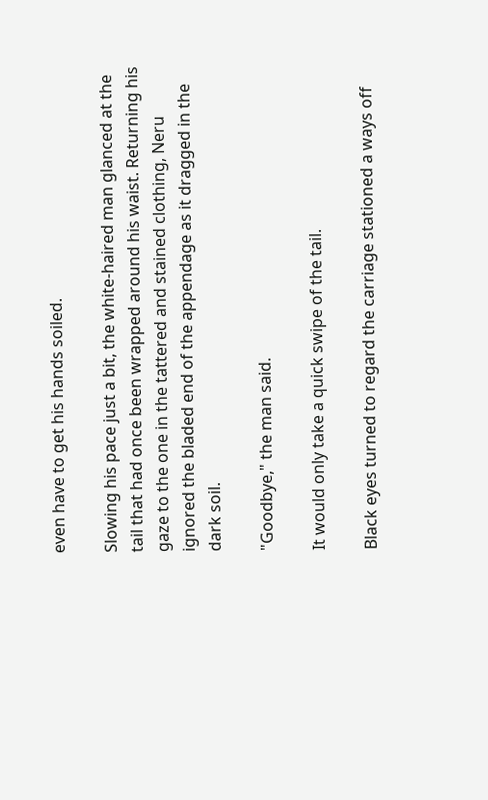even have to get his hands soiled.

Slowing his pace just a bit, the white-haired man glanced at the tail that had once been wrapped around his waist. Returning his gaze to the one in the tattered and stained clothing, Neru ignored the bladed end of the appendage as it dragged in the dark soil.

"Goodbye," the man said.

It would only take a quick swipe of the tail.

Black eyes turned to regard the carriage stationed a ways off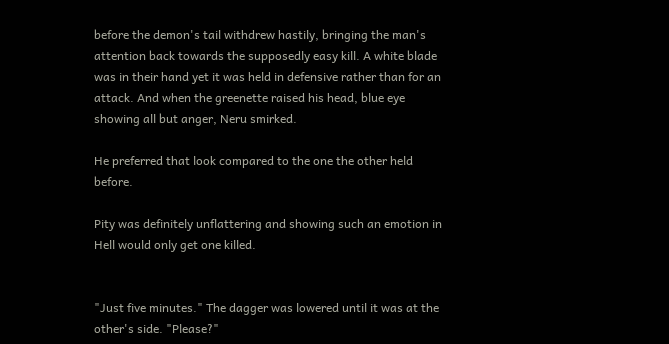before the demon's tail withdrew hastily, bringing the man's attention back towards the supposedly easy kill. A white blade was in their hand yet it was held in defensive rather than for an attack. And when the greenette raised his head, blue eye showing all but anger, Neru smirked.

He preferred that look compared to the one the other held before.

Pity was definitely unflattering and showing such an emotion in Hell would only get one killed.


"Just five minutes." The dagger was lowered until it was at the other's side. "Please?"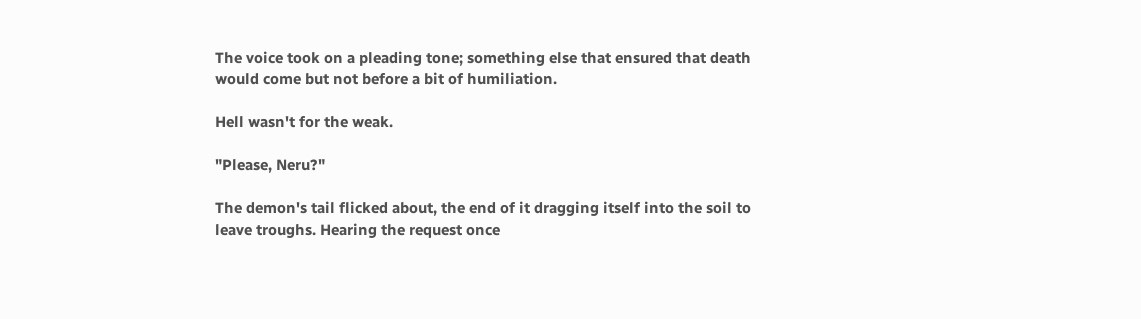The voice took on a pleading tone; something else that ensured that death would come but not before a bit of humiliation.

Hell wasn't for the weak.

"Please, Neru?"

The demon's tail flicked about, the end of it dragging itself into the soil to leave troughs. Hearing the request once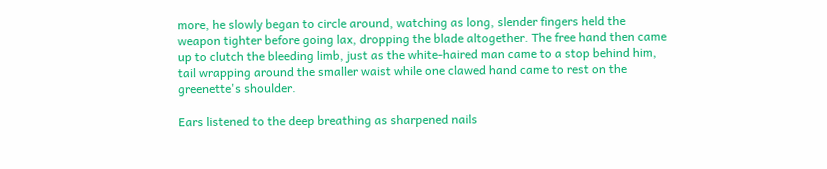more, he slowly began to circle around, watching as long, slender fingers held the weapon tighter before going lax, dropping the blade altogether. The free hand then came up to clutch the bleeding limb, just as the white-haired man came to a stop behind him, tail wrapping around the smaller waist while one clawed hand came to rest on the greenette's shoulder.

Ears listened to the deep breathing as sharpened nails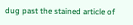dug past the stained article of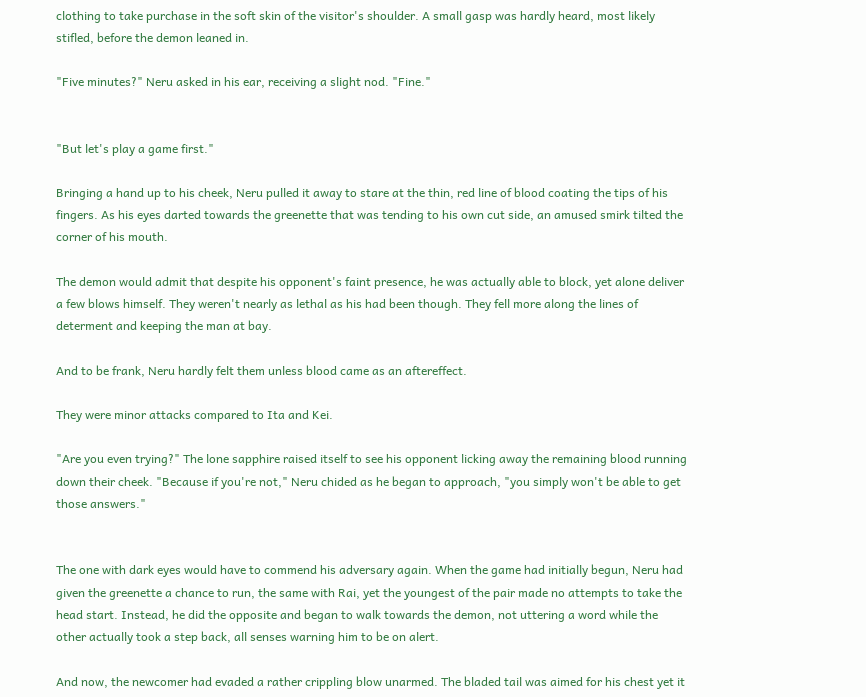clothing to take purchase in the soft skin of the visitor's shoulder. A small gasp was hardly heard, most likely stifled, before the demon leaned in.

"Five minutes?" Neru asked in his ear, receiving a slight nod. "Fine."


"But let's play a game first."

Bringing a hand up to his cheek, Neru pulled it away to stare at the thin, red line of blood coating the tips of his fingers. As his eyes darted towards the greenette that was tending to his own cut side, an amused smirk tilted the corner of his mouth.

The demon would admit that despite his opponent's faint presence, he was actually able to block, yet alone deliver a few blows himself. They weren't nearly as lethal as his had been though. They fell more along the lines of determent and keeping the man at bay.

And to be frank, Neru hardly felt them unless blood came as an aftereffect.

They were minor attacks compared to Ita and Kei.

"Are you even trying?" The lone sapphire raised itself to see his opponent licking away the remaining blood running down their cheek. "Because if you're not," Neru chided as he began to approach, "you simply won't be able to get those answers."


The one with dark eyes would have to commend his adversary again. When the game had initially begun, Neru had given the greenette a chance to run, the same with Rai, yet the youngest of the pair made no attempts to take the head start. Instead, he did the opposite and began to walk towards the demon, not uttering a word while the other actually took a step back, all senses warning him to be on alert.

And now, the newcomer had evaded a rather crippling blow unarmed. The bladed tail was aimed for his chest yet it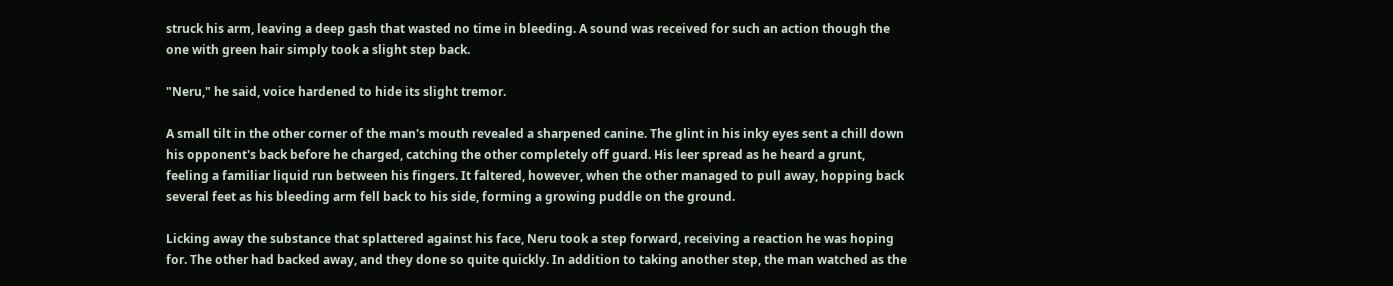struck his arm, leaving a deep gash that wasted no time in bleeding. A sound was received for such an action though the one with green hair simply took a slight step back.

"Neru," he said, voice hardened to hide its slight tremor.

A small tilt in the other corner of the man's mouth revealed a sharpened canine. The glint in his inky eyes sent a chill down his opponent's back before he charged, catching the other completely off guard. His leer spread as he heard a grunt, feeling a familiar liquid run between his fingers. It faltered, however, when the other managed to pull away, hopping back several feet as his bleeding arm fell back to his side, forming a growing puddle on the ground.

Licking away the substance that splattered against his face, Neru took a step forward, receiving a reaction he was hoping for. The other had backed away, and they done so quite quickly. In addition to taking another step, the man watched as the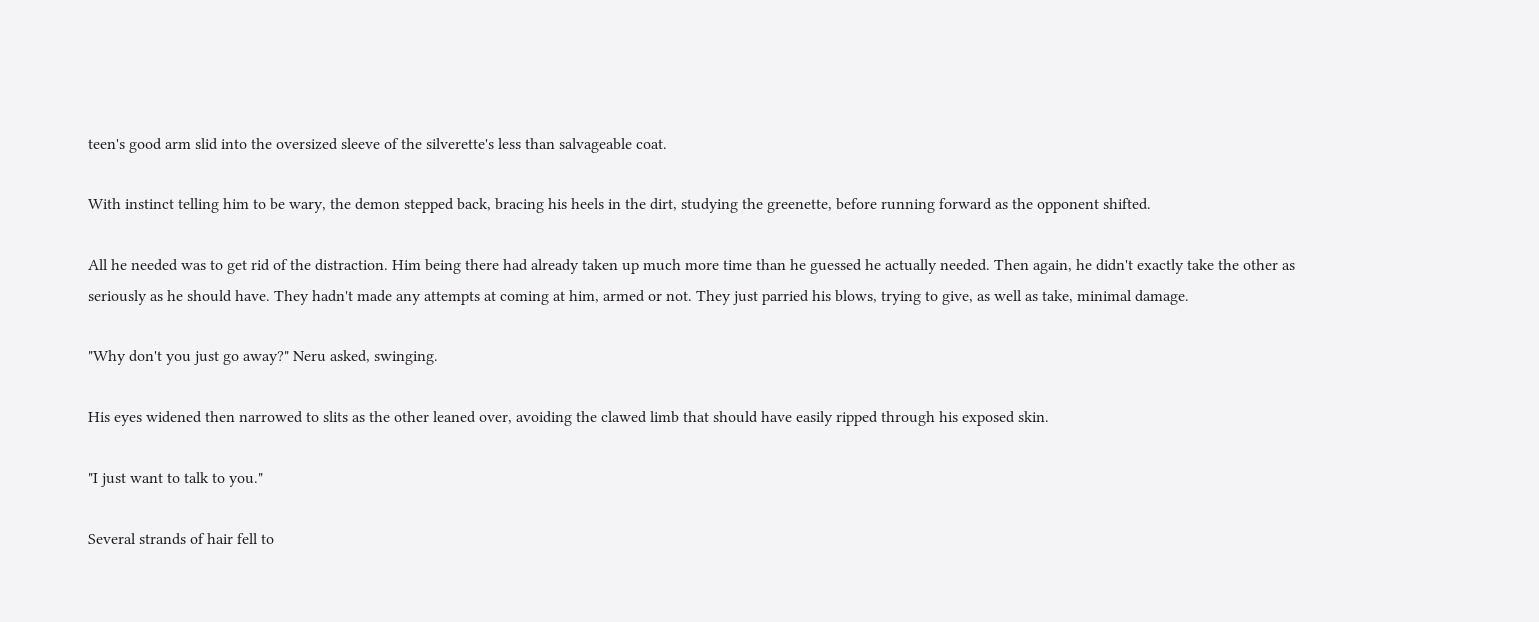teen's good arm slid into the oversized sleeve of the silverette's less than salvageable coat.

With instinct telling him to be wary, the demon stepped back, bracing his heels in the dirt, studying the greenette, before running forward as the opponent shifted.

All he needed was to get rid of the distraction. Him being there had already taken up much more time than he guessed he actually needed. Then again, he didn't exactly take the other as seriously as he should have. They hadn't made any attempts at coming at him, armed or not. They just parried his blows, trying to give, as well as take, minimal damage.

"Why don't you just go away?" Neru asked, swinging.

His eyes widened then narrowed to slits as the other leaned over, avoiding the clawed limb that should have easily ripped through his exposed skin.

"I just want to talk to you."

Several strands of hair fell to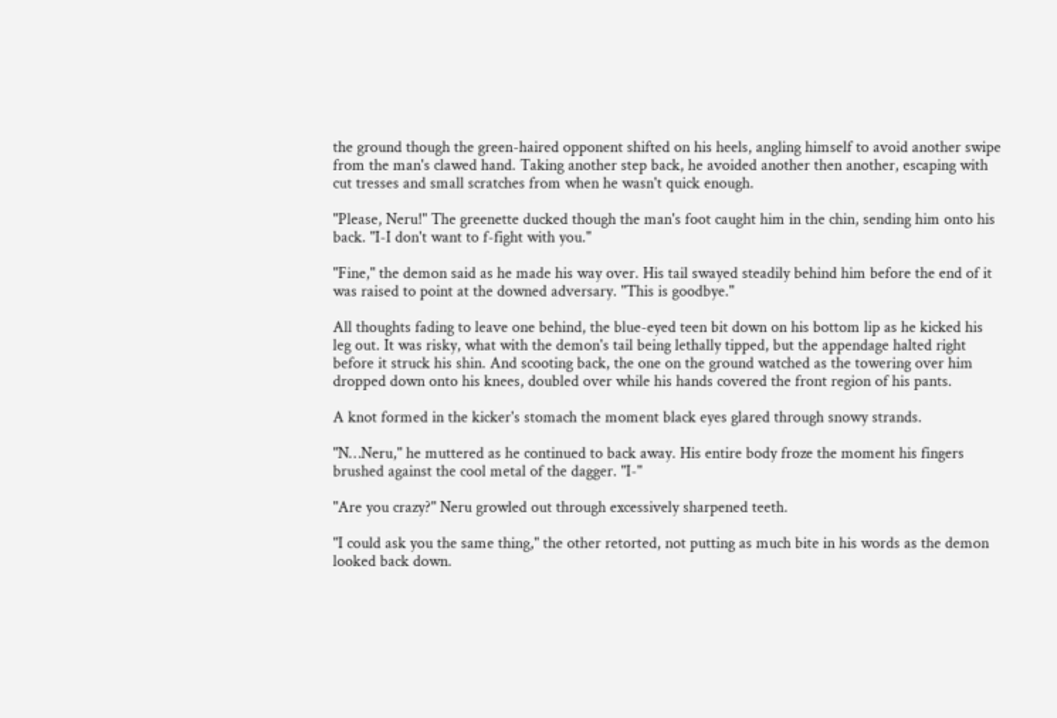the ground though the green-haired opponent shifted on his heels, angling himself to avoid another swipe from the man's clawed hand. Taking another step back, he avoided another then another, escaping with cut tresses and small scratches from when he wasn't quick enough.

"Please, Neru!" The greenette ducked though the man's foot caught him in the chin, sending him onto his back. "I-I don't want to f-fight with you."

"Fine," the demon said as he made his way over. His tail swayed steadily behind him before the end of it was raised to point at the downed adversary. "This is goodbye."

All thoughts fading to leave one behind, the blue-eyed teen bit down on his bottom lip as he kicked his leg out. It was risky, what with the demon's tail being lethally tipped, but the appendage halted right before it struck his shin. And scooting back, the one on the ground watched as the towering over him dropped down onto his knees, doubled over while his hands covered the front region of his pants.

A knot formed in the kicker's stomach the moment black eyes glared through snowy strands.

"N…Neru," he muttered as he continued to back away. His entire body froze the moment his fingers brushed against the cool metal of the dagger. "I-"

"Are you crazy?" Neru growled out through excessively sharpened teeth.

"I could ask you the same thing," the other retorted, not putting as much bite in his words as the demon looked back down.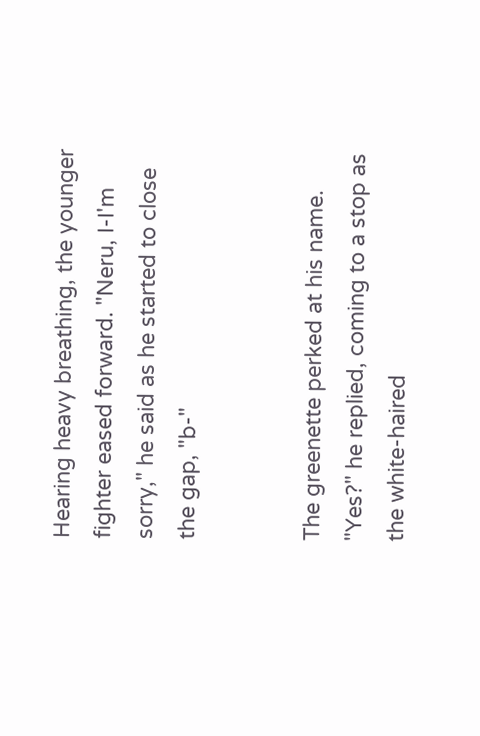Hearing heavy breathing, the younger fighter eased forward. "Neru, I-I'm sorry," he said as he started to close the gap, "b-"


The greenette perked at his name. "Yes?" he replied, coming to a stop as the white-haired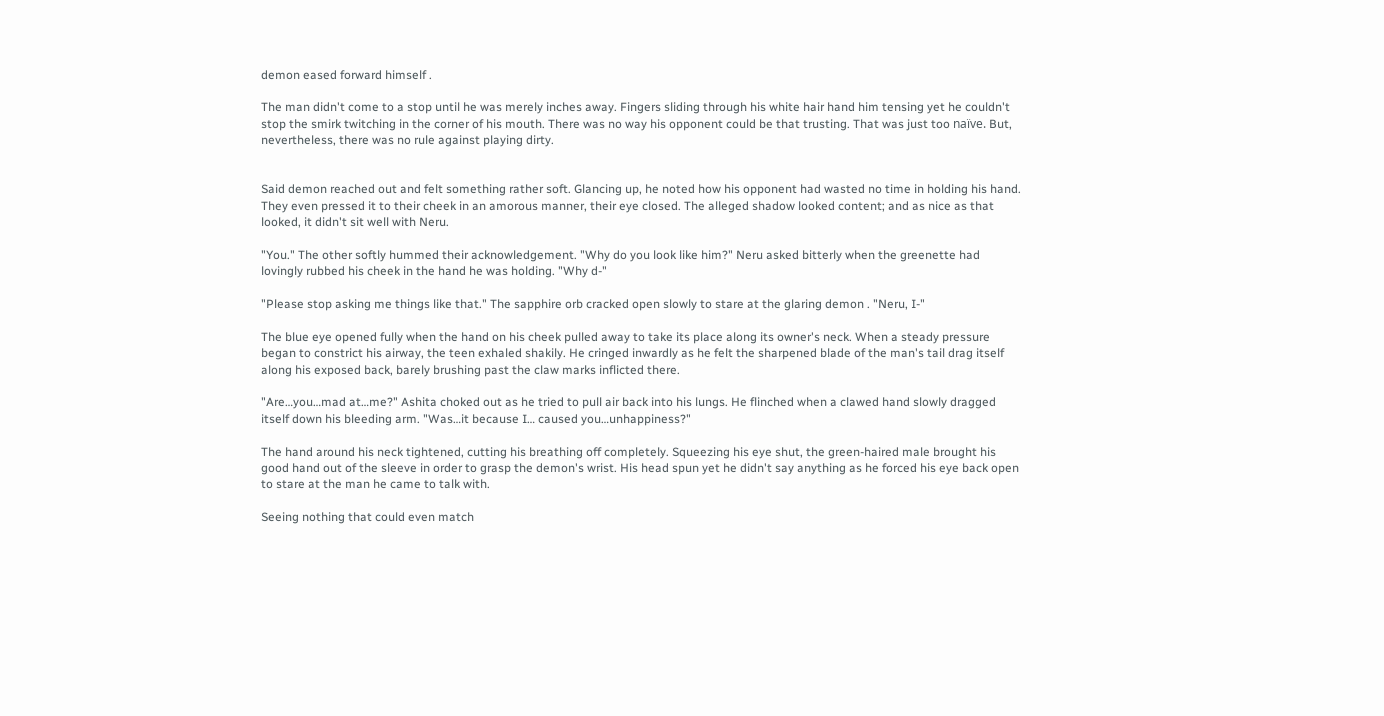demon eased forward himself .

The man didn't come to a stop until he was merely inches away. Fingers sliding through his white hair hand him tensing yet he couldn't stop the smirk twitching in the corner of his mouth. There was no way his opponent could be that trusting. That was just too naïve. But, nevertheless, there was no rule against playing dirty.


Said demon reached out and felt something rather soft. Glancing up, he noted how his opponent had wasted no time in holding his hand. They even pressed it to their cheek in an amorous manner, their eye closed. The alleged shadow looked content; and as nice as that looked, it didn't sit well with Neru.

"You." The other softly hummed their acknowledgement. "Why do you look like him?" Neru asked bitterly when the greenette had lovingly rubbed his cheek in the hand he was holding. "Why d-"

"Please stop asking me things like that." The sapphire orb cracked open slowly to stare at the glaring demon . "Neru, I-"

The blue eye opened fully when the hand on his cheek pulled away to take its place along its owner's neck. When a steady pressure began to constrict his airway, the teen exhaled shakily. He cringed inwardly as he felt the sharpened blade of the man's tail drag itself along his exposed back, barely brushing past the claw marks inflicted there.

"Are…you…mad at…me?" Ashita choked out as he tried to pull air back into his lungs. He flinched when a clawed hand slowly dragged itself down his bleeding arm. "Was…it because I… caused you…unhappiness?"

The hand around his neck tightened, cutting his breathing off completely. Squeezing his eye shut, the green-haired male brought his good hand out of the sleeve in order to grasp the demon's wrist. His head spun yet he didn't say anything as he forced his eye back open to stare at the man he came to talk with.

Seeing nothing that could even match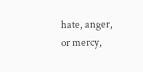hate, anger, or mercy,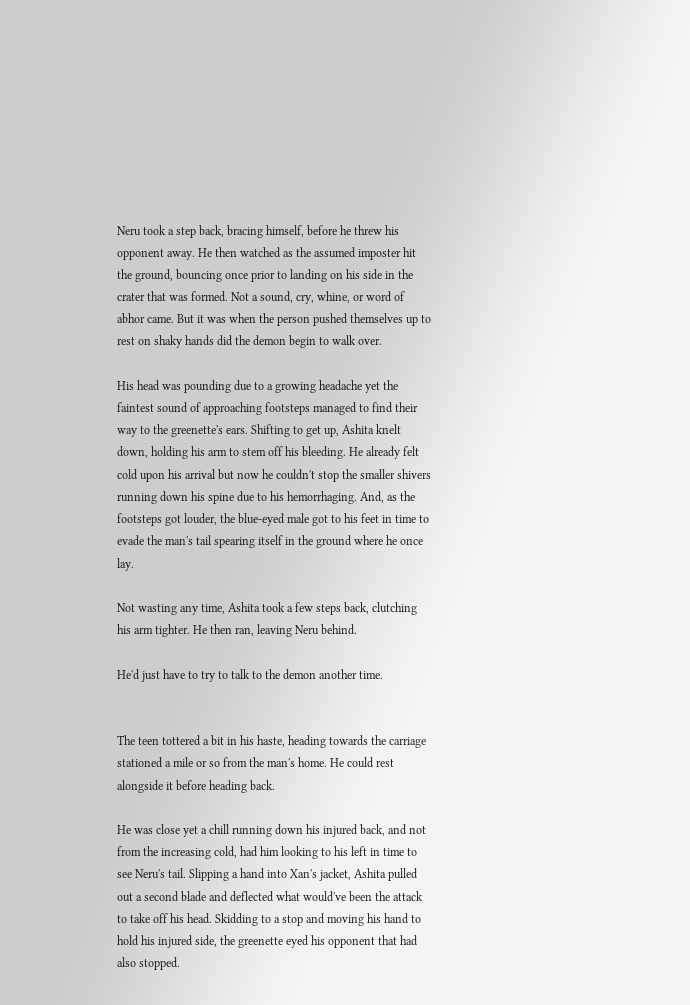Neru took a step back, bracing himself, before he threw his opponent away. He then watched as the assumed imposter hit the ground, bouncing once prior to landing on his side in the crater that was formed. Not a sound, cry, whine, or word of abhor came. But it was when the person pushed themselves up to rest on shaky hands did the demon begin to walk over.

His head was pounding due to a growing headache yet the faintest sound of approaching footsteps managed to find their way to the greenette's ears. Shifting to get up, Ashita knelt down, holding his arm to stem off his bleeding. He already felt cold upon his arrival but now he couldn't stop the smaller shivers running down his spine due to his hemorrhaging. And, as the footsteps got louder, the blue-eyed male got to his feet in time to evade the man's tail spearing itself in the ground where he once lay.

Not wasting any time, Ashita took a few steps back, clutching his arm tighter. He then ran, leaving Neru behind.

He'd just have to try to talk to the demon another time.


The teen tottered a bit in his haste, heading towards the carriage stationed a mile or so from the man's home. He could rest alongside it before heading back.

He was close yet a chill running down his injured back, and not from the increasing cold, had him looking to his left in time to see Neru's tail. Slipping a hand into Xan's jacket, Ashita pulled out a second blade and deflected what would've been the attack to take off his head. Skidding to a stop and moving his hand to hold his injured side, the greenette eyed his opponent that had also stopped.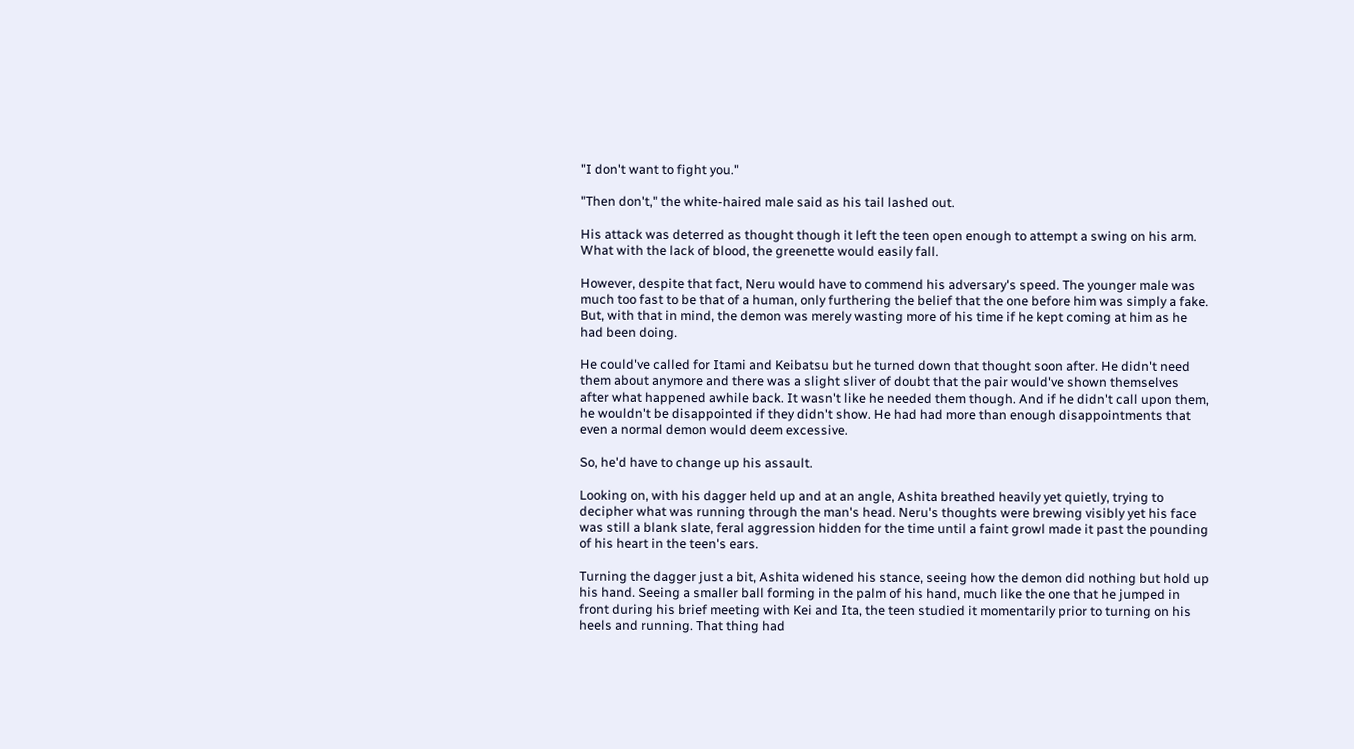"I don't want to fight you."

"Then don't," the white-haired male said as his tail lashed out.

His attack was deterred as thought though it left the teen open enough to attempt a swing on his arm. What with the lack of blood, the greenette would easily fall.

However, despite that fact, Neru would have to commend his adversary's speed. The younger male was much too fast to be that of a human, only furthering the belief that the one before him was simply a fake. But, with that in mind, the demon was merely wasting more of his time if he kept coming at him as he had been doing.

He could've called for Itami and Keibatsu but he turned down that thought soon after. He didn't need them about anymore and there was a slight sliver of doubt that the pair would've shown themselves after what happened awhile back. It wasn't like he needed them though. And if he didn't call upon them, he wouldn't be disappointed if they didn't show. He had had more than enough disappointments that even a normal demon would deem excessive.

So, he'd have to change up his assault.

Looking on, with his dagger held up and at an angle, Ashita breathed heavily yet quietly, trying to decipher what was running through the man's head. Neru's thoughts were brewing visibly yet his face was still a blank slate, feral aggression hidden for the time until a faint growl made it past the pounding of his heart in the teen's ears.

Turning the dagger just a bit, Ashita widened his stance, seeing how the demon did nothing but hold up his hand. Seeing a smaller ball forming in the palm of his hand, much like the one that he jumped in front during his brief meeting with Kei and Ita, the teen studied it momentarily prior to turning on his heels and running. That thing had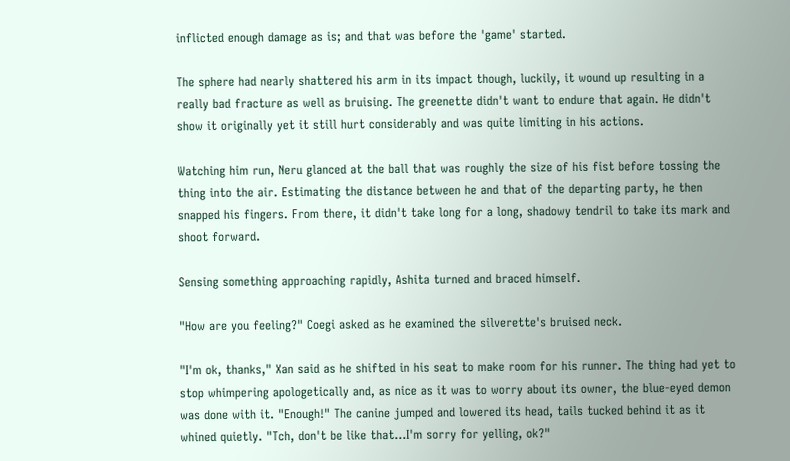inflicted enough damage as is; and that was before the 'game' started.

The sphere had nearly shattered his arm in its impact though, luckily, it wound up resulting in a really bad fracture as well as bruising. The greenette didn't want to endure that again. He didn't show it originally yet it still hurt considerably and was quite limiting in his actions.

Watching him run, Neru glanced at the ball that was roughly the size of his fist before tossing the thing into the air. Estimating the distance between he and that of the departing party, he then snapped his fingers. From there, it didn't take long for a long, shadowy tendril to take its mark and shoot forward.

Sensing something approaching rapidly, Ashita turned and braced himself.

"How are you feeling?" Coegi asked as he examined the silverette's bruised neck.

"I'm ok, thanks," Xan said as he shifted in his seat to make room for his runner. The thing had yet to stop whimpering apologetically and, as nice as it was to worry about its owner, the blue-eyed demon was done with it. "Enough!" The canine jumped and lowered its head, tails tucked behind it as it whined quietly. "Tch, don't be like that…I'm sorry for yelling, ok?"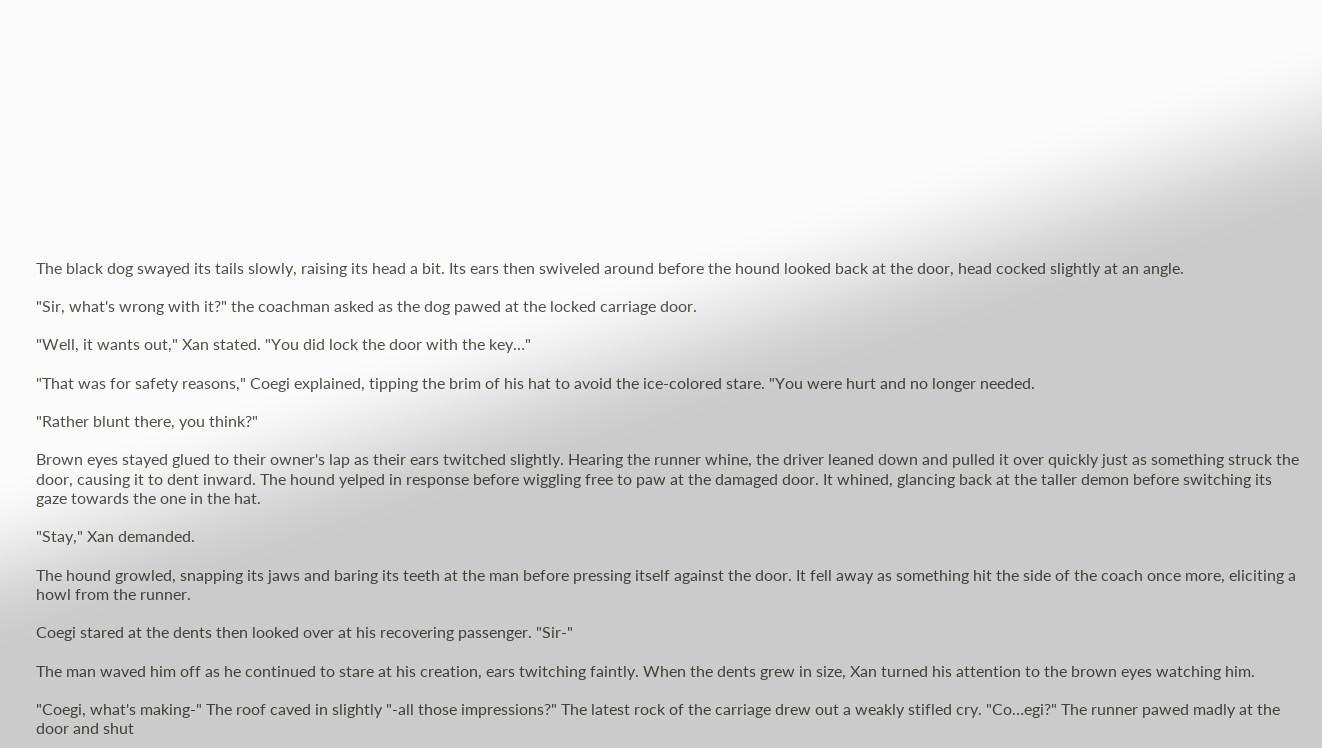The black dog swayed its tails slowly, raising its head a bit. Its ears then swiveled around before the hound looked back at the door, head cocked slightly at an angle.

"Sir, what's wrong with it?" the coachman asked as the dog pawed at the locked carriage door.

"Well, it wants out," Xan stated. "You did lock the door with the key…"

"That was for safety reasons," Coegi explained, tipping the brim of his hat to avoid the ice-colored stare. "You were hurt and no longer needed.

"Rather blunt there, you think?"

Brown eyes stayed glued to their owner's lap as their ears twitched slightly. Hearing the runner whine, the driver leaned down and pulled it over quickly just as something struck the door, causing it to dent inward. The hound yelped in response before wiggling free to paw at the damaged door. It whined, glancing back at the taller demon before switching its gaze towards the one in the hat.

"Stay," Xan demanded.

The hound growled, snapping its jaws and baring its teeth at the man before pressing itself against the door. It fell away as something hit the side of the coach once more, eliciting a howl from the runner.

Coegi stared at the dents then looked over at his recovering passenger. "Sir-"

The man waved him off as he continued to stare at his creation, ears twitching faintly. When the dents grew in size, Xan turned his attention to the brown eyes watching him.

"Coegi, what's making-" The roof caved in slightly "-all those impressions?" The latest rock of the carriage drew out a weakly stifled cry. "Co…egi?" The runner pawed madly at the door and shut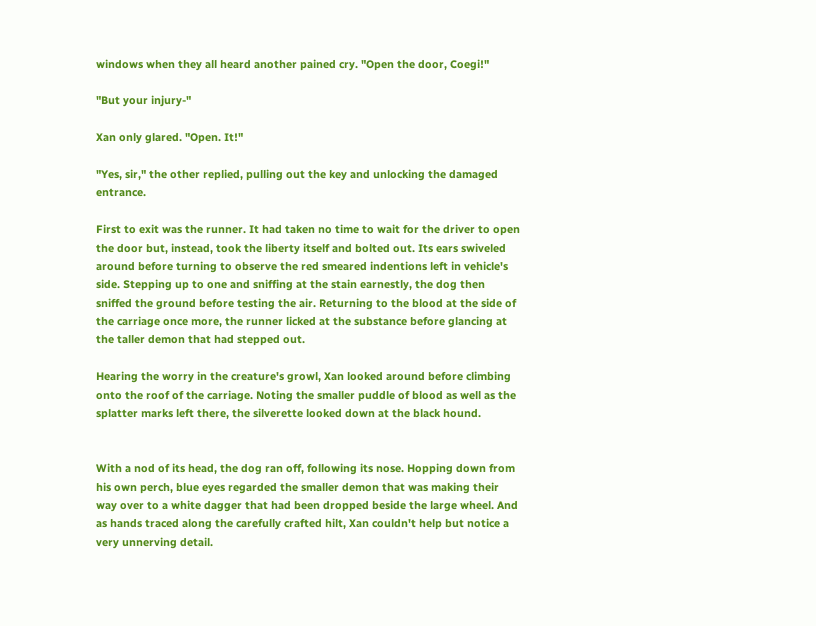windows when they all heard another pained cry. "Open the door, Coegi!"

"But your injury-"

Xan only glared. "Open. It!"

"Yes, sir," the other replied, pulling out the key and unlocking the damaged entrance.

First to exit was the runner. It had taken no time to wait for the driver to open the door but, instead, took the liberty itself and bolted out. Its ears swiveled around before turning to observe the red smeared indentions left in vehicle's side. Stepping up to one and sniffing at the stain earnestly, the dog then sniffed the ground before testing the air. Returning to the blood at the side of the carriage once more, the runner licked at the substance before glancing at the taller demon that had stepped out.

Hearing the worry in the creature's growl, Xan looked around before climbing onto the roof of the carriage. Noting the smaller puddle of blood as well as the splatter marks left there, the silverette looked down at the black hound.


With a nod of its head, the dog ran off, following its nose. Hopping down from his own perch, blue eyes regarded the smaller demon that was making their way over to a white dagger that had been dropped beside the large wheel. And as hands traced along the carefully crafted hilt, Xan couldn't help but notice a very unnerving detail.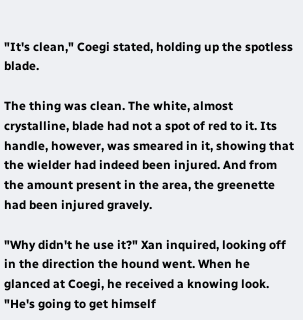"It's clean," Coegi stated, holding up the spotless blade.

The thing was clean. The white, almost crystalline, blade had not a spot of red to it. Its handle, however, was smeared in it, showing that the wielder had indeed been injured. And from the amount present in the area, the greenette had been injured gravely.

"Why didn't he use it?" Xan inquired, looking off in the direction the hound went. When he glanced at Coegi, he received a knowing look. "He's going to get himself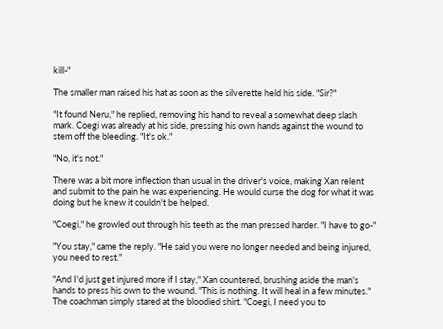kill-"

The smaller man raised his hat as soon as the silverette held his side. "Sir?"

"It found Neru," he replied, removing his hand to reveal a somewhat deep slash mark. Coegi was already at his side, pressing his own hands against the wound to stem off the bleeding. "It's ok."

"No, it's not."

There was a bit more inflection than usual in the driver's voice, making Xan relent and submit to the pain he was experiencing. He would curse the dog for what it was doing but he knew it couldn't be helped.

"Coegi," he growled out through his teeth as the man pressed harder. "I have to go-"

"You stay," came the reply. "He said you were no longer needed and being injured, you need to rest."

"And I'd just get injured more if I stay," Xan countered, brushing aside the man's hands to press his own to the wound. "This is nothing. It will heal in a few minutes." The coachman simply stared at the bloodied shirt. "Coegi, I need you to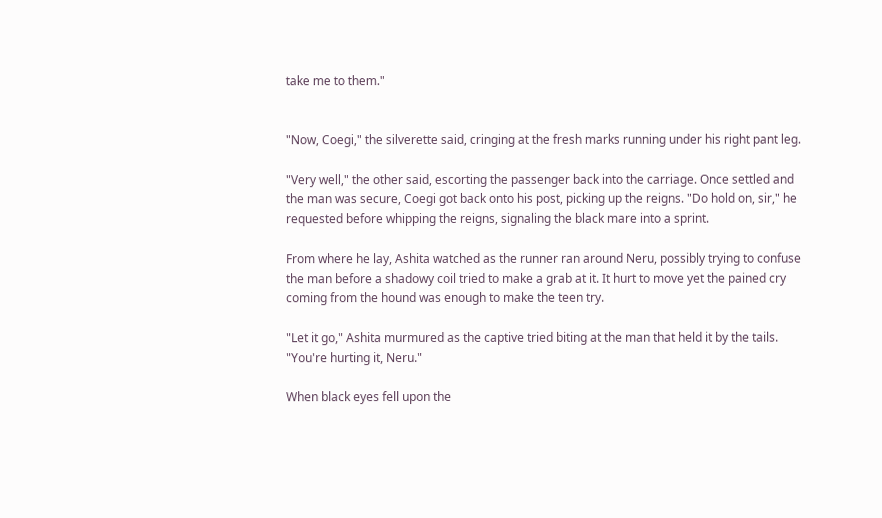take me to them."


"Now, Coegi," the silverette said, cringing at the fresh marks running under his right pant leg.

"Very well," the other said, escorting the passenger back into the carriage. Once settled and the man was secure, Coegi got back onto his post, picking up the reigns. "Do hold on, sir," he requested before whipping the reigns, signaling the black mare into a sprint.

From where he lay, Ashita watched as the runner ran around Neru, possibly trying to confuse the man before a shadowy coil tried to make a grab at it. It hurt to move yet the pained cry coming from the hound was enough to make the teen try.

"Let it go," Ashita murmured as the captive tried biting at the man that held it by the tails. "You're hurting it, Neru."

When black eyes fell upon the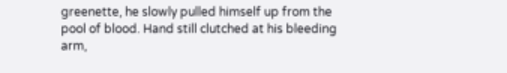greenette, he slowly pulled himself up from the pool of blood. Hand still clutched at his bleeding arm,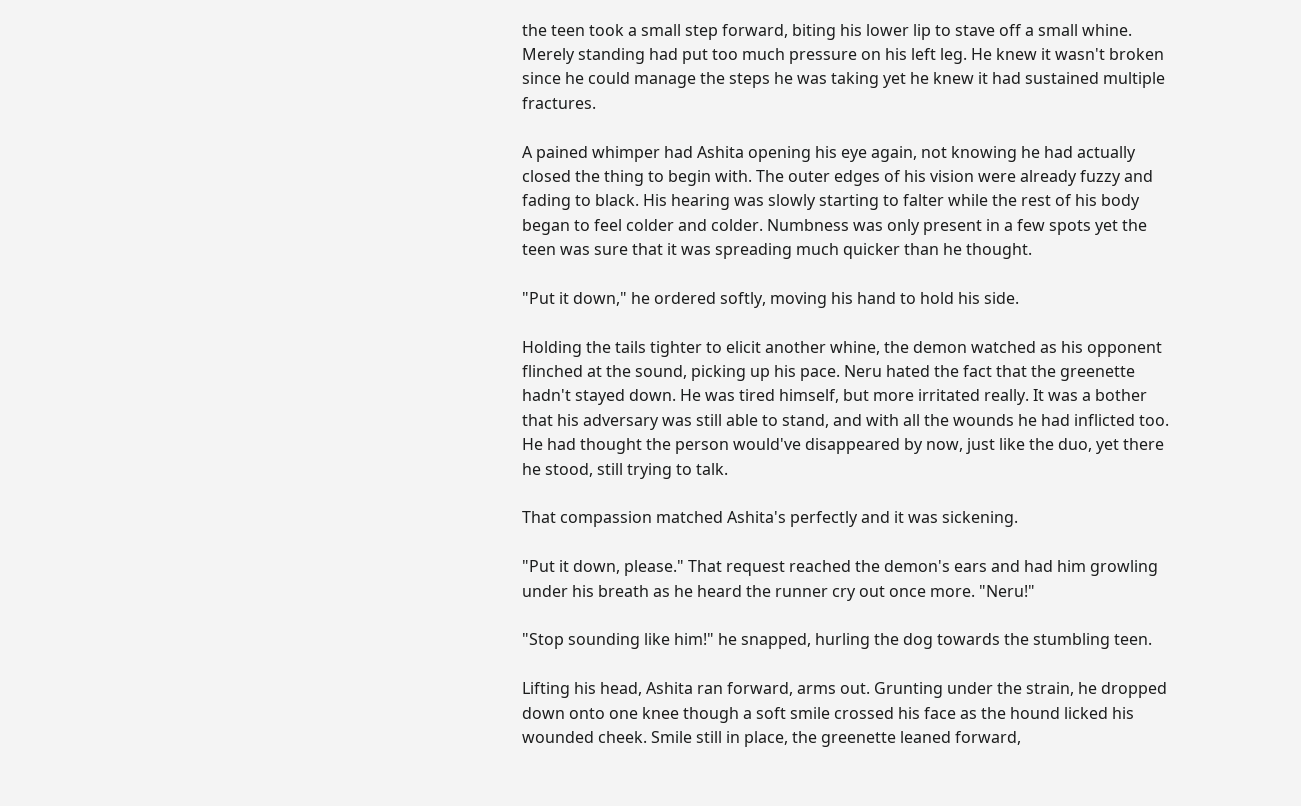the teen took a small step forward, biting his lower lip to stave off a small whine. Merely standing had put too much pressure on his left leg. He knew it wasn't broken since he could manage the steps he was taking yet he knew it had sustained multiple fractures.

A pained whimper had Ashita opening his eye again, not knowing he had actually closed the thing to begin with. The outer edges of his vision were already fuzzy and fading to black. His hearing was slowly starting to falter while the rest of his body began to feel colder and colder. Numbness was only present in a few spots yet the teen was sure that it was spreading much quicker than he thought.

"Put it down," he ordered softly, moving his hand to hold his side.

Holding the tails tighter to elicit another whine, the demon watched as his opponent flinched at the sound, picking up his pace. Neru hated the fact that the greenette hadn't stayed down. He was tired himself, but more irritated really. It was a bother that his adversary was still able to stand, and with all the wounds he had inflicted too. He had thought the person would've disappeared by now, just like the duo, yet there he stood, still trying to talk.

That compassion matched Ashita's perfectly and it was sickening.

"Put it down, please." That request reached the demon's ears and had him growling under his breath as he heard the runner cry out once more. "Neru!"

"Stop sounding like him!" he snapped, hurling the dog towards the stumbling teen.

Lifting his head, Ashita ran forward, arms out. Grunting under the strain, he dropped down onto one knee though a soft smile crossed his face as the hound licked his wounded cheek. Smile still in place, the greenette leaned forward,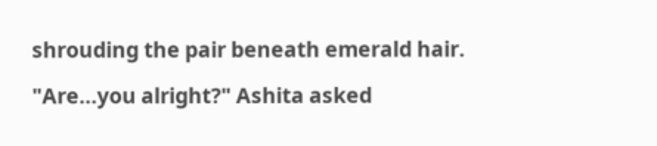shrouding the pair beneath emerald hair.

"Are…you alright?" Ashita asked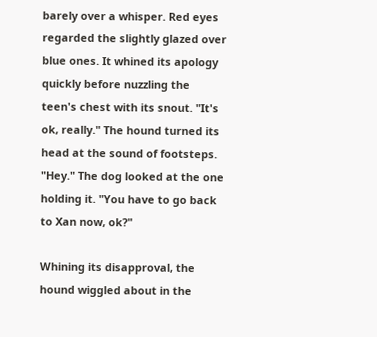barely over a whisper. Red eyes regarded the slightly glazed over blue ones. It whined its apology quickly before nuzzling the teen's chest with its snout. "It's ok, really." The hound turned its head at the sound of footsteps. "Hey." The dog looked at the one holding it. "You have to go back to Xan now, ok?"

Whining its disapproval, the hound wiggled about in the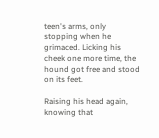teen's arms, only stopping when he grimaced. Licking his cheek one more time, the hound got free and stood on its feet.

Raising his head again, knowing that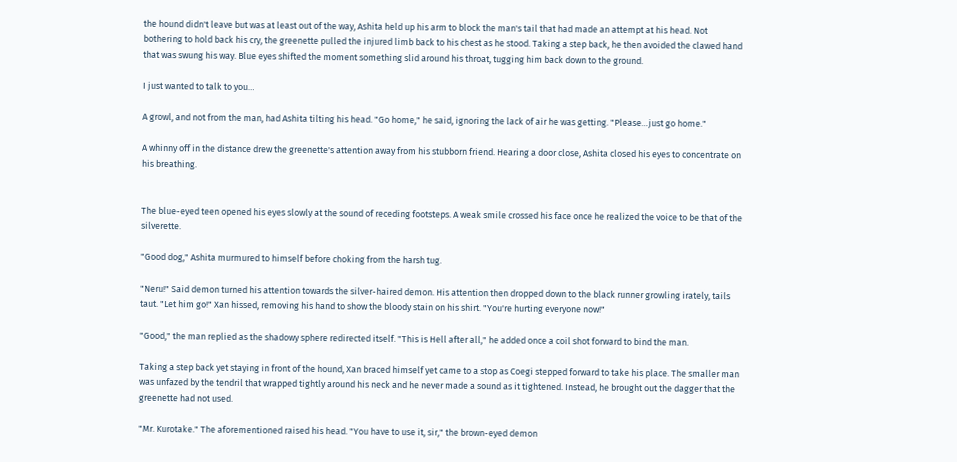the hound didn't leave but was at least out of the way, Ashita held up his arm to block the man's tail that had made an attempt at his head. Not bothering to hold back his cry, the greenette pulled the injured limb back to his chest as he stood. Taking a step back, he then avoided the clawed hand that was swung his way. Blue eyes shifted the moment something slid around his throat, tugging him back down to the ground.

I just wanted to talk to you…

A growl, and not from the man, had Ashita tilting his head. "Go home," he said, ignoring the lack of air he was getting. "Please…just go home."

A whinny off in the distance drew the greenette's attention away from his stubborn friend. Hearing a door close, Ashita closed his eyes to concentrate on his breathing.


The blue-eyed teen opened his eyes slowly at the sound of receding footsteps. A weak smile crossed his face once he realized the voice to be that of the silverette.

"Good dog," Ashita murmured to himself before choking from the harsh tug.

"Neru!" Said demon turned his attention towards the silver-haired demon. His attention then dropped down to the black runner growling irately, tails taut. "Let him go!" Xan hissed, removing his hand to show the bloody stain on his shirt. "You're hurting everyone now!"

"Good," the man replied as the shadowy sphere redirected itself. "This is Hell after all," he added once a coil shot forward to bind the man.

Taking a step back yet staying in front of the hound, Xan braced himself yet came to a stop as Coegi stepped forward to take his place. The smaller man was unfazed by the tendril that wrapped tightly around his neck and he never made a sound as it tightened. Instead, he brought out the dagger that the greenette had not used.

"Mr. Kurotake." The aforementioned raised his head. "You have to use it, sir," the brown-eyed demon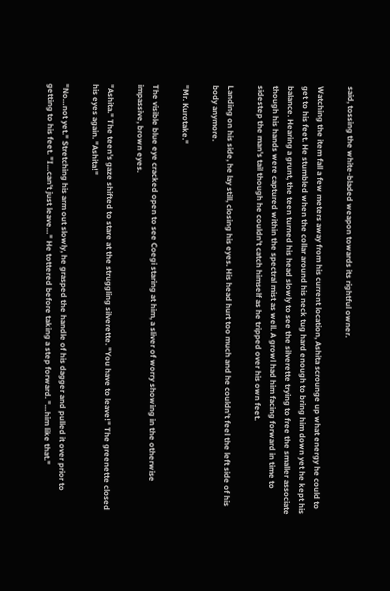said, tossing the white-bladed weapon towards its rightful owner.

Watching the item fall a few meters away from his current location, Ashita scrounge up what energy he could to get to his feet. He stumbled when the collar around his neck tug hard enough to bring him down yet he kept his balance. Hearing a grunt, the teen turned his head slowly to see the silverette trying to free the smaller associate though his hands were captured within the spectral mist as well. A growl had him facing forward in time to sidestep the man's tail though he couldn't catch himself as he tripped over his own feet.

Landing on his side, he lay still, closing his eyes. His head hurt too much and he couldn't feel the left side of his body anymore.

"Mr. Kurotake."

The visible blue eye cracked open to see Coegi staring at him, a sliver of worry showing in the otherwise impassive, brown eyes.

"Ashita." The teen's gaze shifted to stare at the struggling silverette. "You have to leave!" The greenette closed his eyes again. "Ashita!"

"No…not yet." Stretching his arm out slowly, he grasped the handle of his dagger and pulled it over prior to getting to his feet. "I…can't just leave…" He tottered before taking a step forward. "…him like that."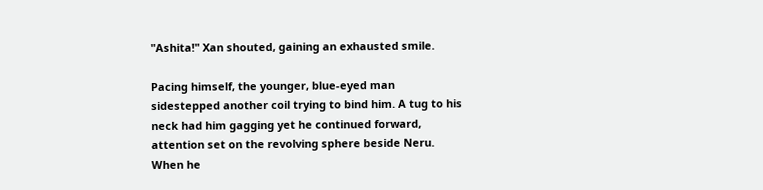"Ashita!" Xan shouted, gaining an exhausted smile.

Pacing himself, the younger, blue-eyed man sidestepped another coil trying to bind him. A tug to his neck had him gagging yet he continued forward, attention set on the revolving sphere beside Neru. When he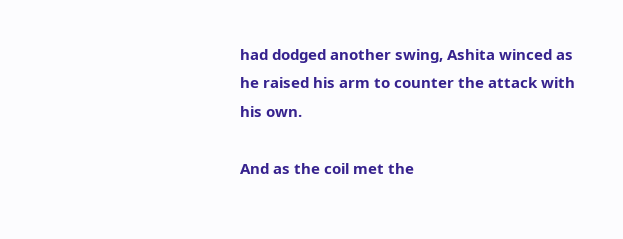had dodged another swing, Ashita winced as he raised his arm to counter the attack with his own.

And as the coil met the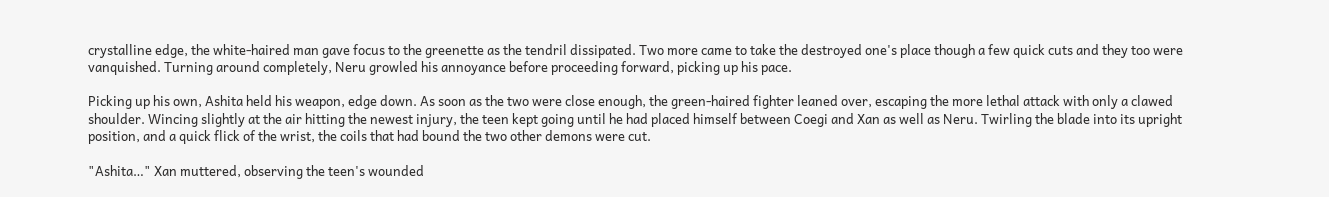crystalline edge, the white-haired man gave focus to the greenette as the tendril dissipated. Two more came to take the destroyed one's place though a few quick cuts and they too were vanquished. Turning around completely, Neru growled his annoyance before proceeding forward, picking up his pace.

Picking up his own, Ashita held his weapon, edge down. As soon as the two were close enough, the green-haired fighter leaned over, escaping the more lethal attack with only a clawed shoulder. Wincing slightly at the air hitting the newest injury, the teen kept going until he had placed himself between Coegi and Xan as well as Neru. Twirling the blade into its upright position, and a quick flick of the wrist, the coils that had bound the two other demons were cut.

"Ashita…" Xan muttered, observing the teen's wounded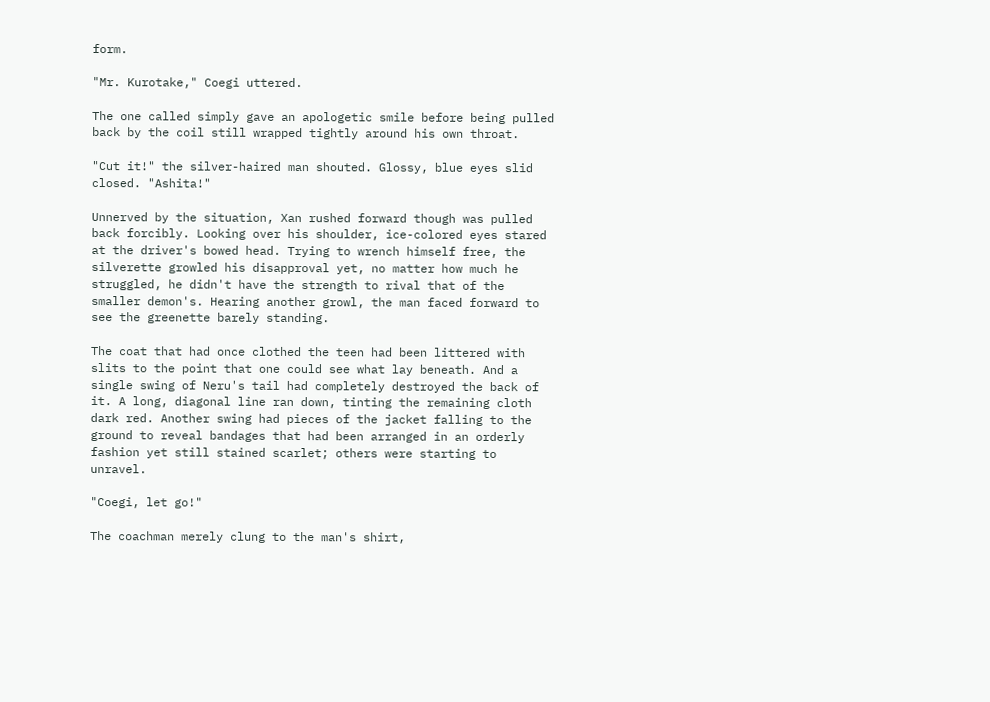form.

"Mr. Kurotake," Coegi uttered.

The one called simply gave an apologetic smile before being pulled back by the coil still wrapped tightly around his own throat.

"Cut it!" the silver-haired man shouted. Glossy, blue eyes slid closed. "Ashita!"

Unnerved by the situation, Xan rushed forward though was pulled back forcibly. Looking over his shoulder, ice-colored eyes stared at the driver's bowed head. Trying to wrench himself free, the silverette growled his disapproval yet, no matter how much he struggled, he didn't have the strength to rival that of the smaller demon's. Hearing another growl, the man faced forward to see the greenette barely standing.

The coat that had once clothed the teen had been littered with slits to the point that one could see what lay beneath. And a single swing of Neru's tail had completely destroyed the back of it. A long, diagonal line ran down, tinting the remaining cloth dark red. Another swing had pieces of the jacket falling to the ground to reveal bandages that had been arranged in an orderly fashion yet still stained scarlet; others were starting to unravel.

"Coegi, let go!"

The coachman merely clung to the man's shirt,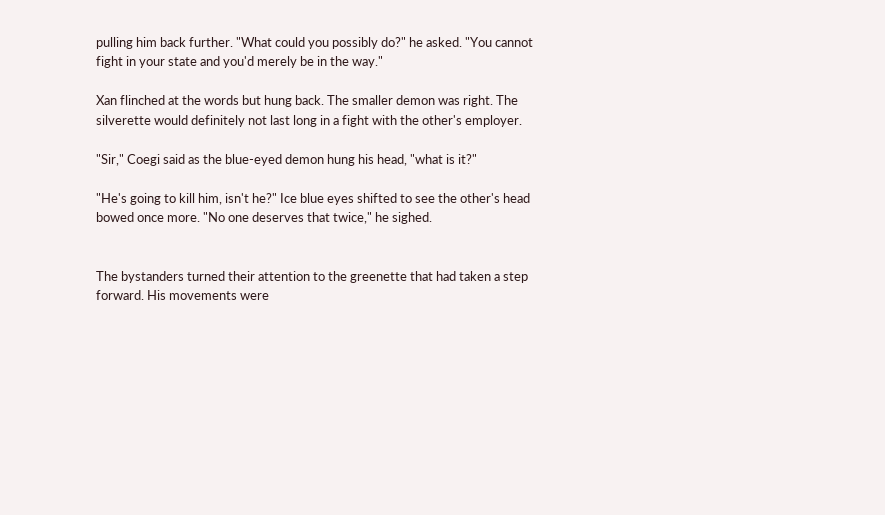pulling him back further. "What could you possibly do?" he asked. "You cannot fight in your state and you'd merely be in the way."

Xan flinched at the words but hung back. The smaller demon was right. The silverette would definitely not last long in a fight with the other's employer.

"Sir," Coegi said as the blue-eyed demon hung his head, "what is it?"

"He's going to kill him, isn't he?" Ice blue eyes shifted to see the other's head bowed once more. "No one deserves that twice," he sighed.


The bystanders turned their attention to the greenette that had taken a step forward. His movements were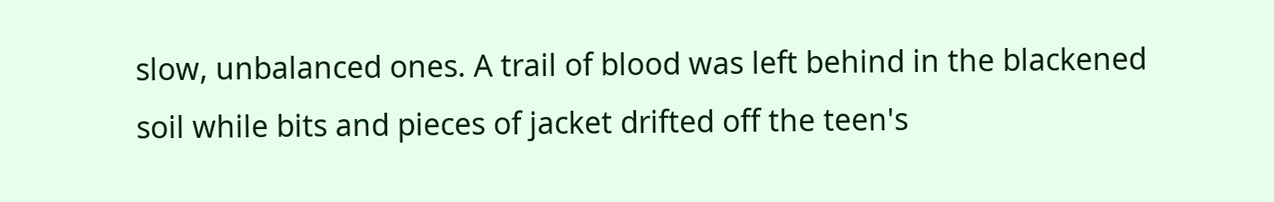slow, unbalanced ones. A trail of blood was left behind in the blackened soil while bits and pieces of jacket drifted off the teen's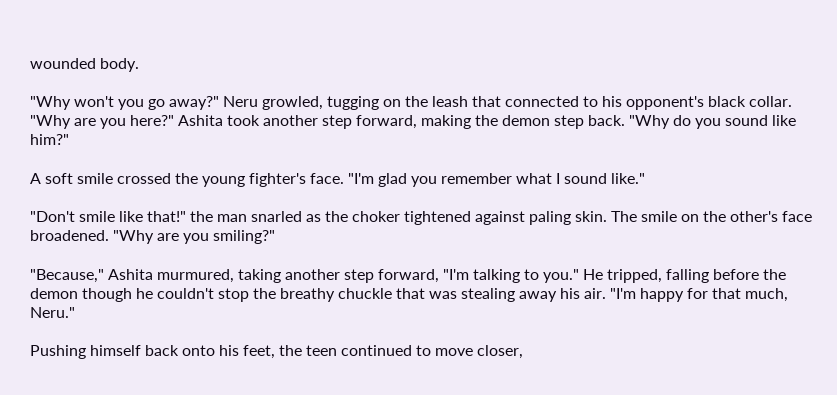wounded body.

"Why won't you go away?" Neru growled, tugging on the leash that connected to his opponent's black collar. "Why are you here?" Ashita took another step forward, making the demon step back. "Why do you sound like him?"

A soft smile crossed the young fighter's face. "I'm glad you remember what I sound like."

"Don't smile like that!" the man snarled as the choker tightened against paling skin. The smile on the other's face broadened. "Why are you smiling?"

"Because," Ashita murmured, taking another step forward, "I'm talking to you." He tripped, falling before the demon though he couldn't stop the breathy chuckle that was stealing away his air. "I'm happy for that much, Neru."

Pushing himself back onto his feet, the teen continued to move closer,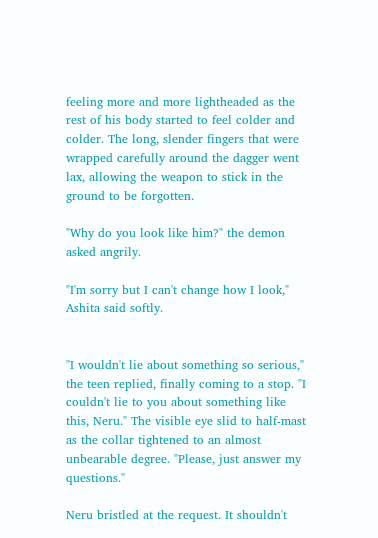feeling more and more lightheaded as the rest of his body started to feel colder and colder. The long, slender fingers that were wrapped carefully around the dagger went lax, allowing the weapon to stick in the ground to be forgotten.

"Why do you look like him?" the demon asked angrily.

"I'm sorry but I can't change how I look," Ashita said softly.


"I wouldn't lie about something so serious," the teen replied, finally coming to a stop. "I couldn't lie to you about something like this, Neru." The visible eye slid to half-mast as the collar tightened to an almost unbearable degree. "Please, just answer my questions."

Neru bristled at the request. It shouldn't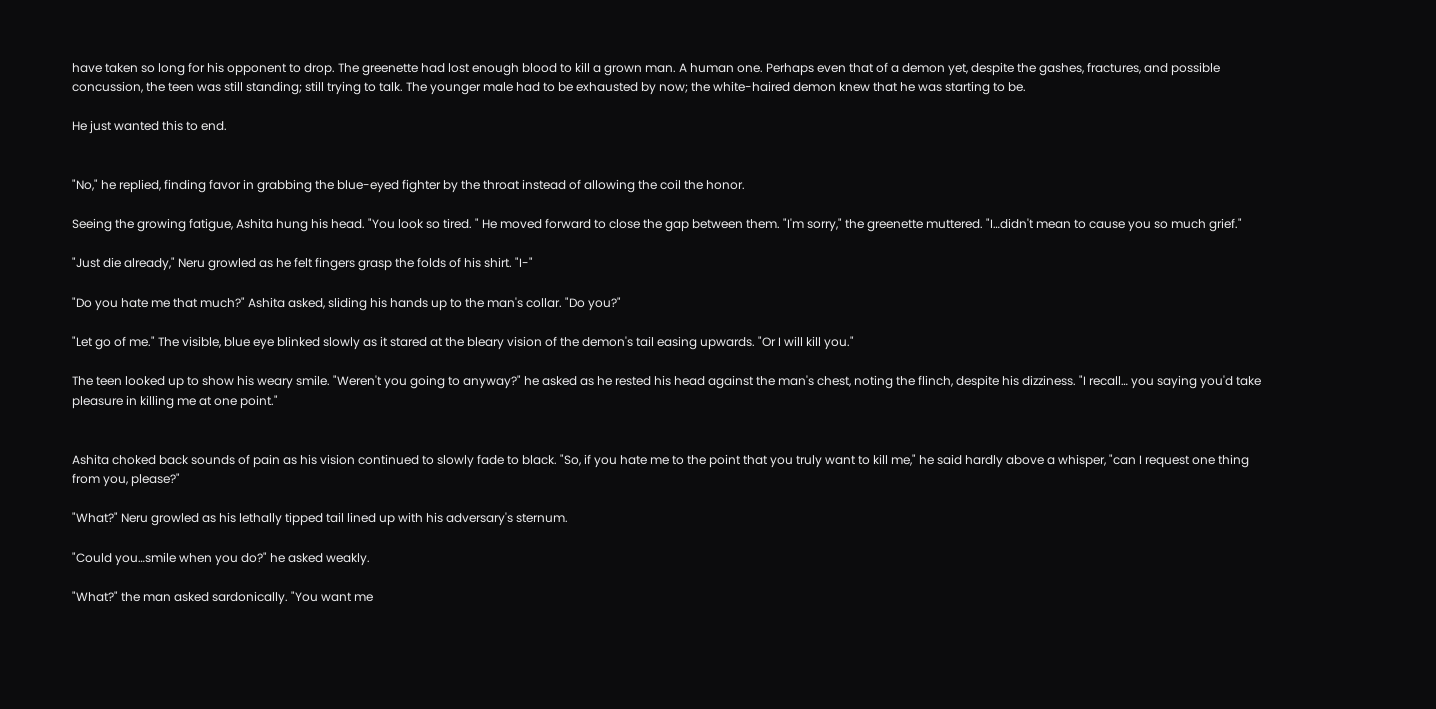have taken so long for his opponent to drop. The greenette had lost enough blood to kill a grown man. A human one. Perhaps even that of a demon yet, despite the gashes, fractures, and possible concussion, the teen was still standing; still trying to talk. The younger male had to be exhausted by now; the white-haired demon knew that he was starting to be.

He just wanted this to end.


"No," he replied, finding favor in grabbing the blue-eyed fighter by the throat instead of allowing the coil the honor.

Seeing the growing fatigue, Ashita hung his head. "You look so tired. " He moved forward to close the gap between them. "I'm sorry," the greenette muttered. "I…didn't mean to cause you so much grief."

"Just die already," Neru growled as he felt fingers grasp the folds of his shirt. "I-"

"Do you hate me that much?" Ashita asked, sliding his hands up to the man's collar. "Do you?"

"Let go of me." The visible, blue eye blinked slowly as it stared at the bleary vision of the demon's tail easing upwards. "Or I will kill you."

The teen looked up to show his weary smile. "Weren't you going to anyway?" he asked as he rested his head against the man's chest, noting the flinch, despite his dizziness. "I recall… you saying you'd take pleasure in killing me at one point."


Ashita choked back sounds of pain as his vision continued to slowly fade to black. "So, if you hate me to the point that you truly want to kill me," he said hardly above a whisper, "can I request one thing from you, please?"

"What?" Neru growled as his lethally tipped tail lined up with his adversary's sternum.

"Could you…smile when you do?" he asked weakly.

"What?" the man asked sardonically. "You want me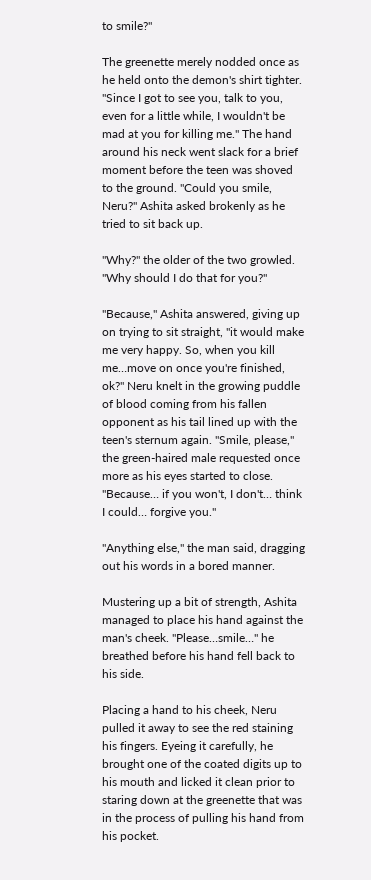to smile?"

The greenette merely nodded once as he held onto the demon's shirt tighter. "Since I got to see you, talk to you, even for a little while, I wouldn't be mad at you for killing me." The hand around his neck went slack for a brief moment before the teen was shoved to the ground. "Could you smile, Neru?" Ashita asked brokenly as he tried to sit back up.

"Why?" the older of the two growled. "Why should I do that for you?"

"Because," Ashita answered, giving up on trying to sit straight, "it would make me very happy. So, when you kill me…move on once you're finished, ok?" Neru knelt in the growing puddle of blood coming from his fallen opponent as his tail lined up with the teen's sternum again. "Smile, please," the green-haired male requested once more as his eyes started to close. "Because… if you won't, I don't… think I could… forgive you."

"Anything else," the man said, dragging out his words in a bored manner.

Mustering up a bit of strength, Ashita managed to place his hand against the man's cheek. "Please…smile…" he breathed before his hand fell back to his side.

Placing a hand to his cheek, Neru pulled it away to see the red staining his fingers. Eyeing it carefully, he brought one of the coated digits up to his mouth and licked it clean prior to staring down at the greenette that was in the process of pulling his hand from his pocket.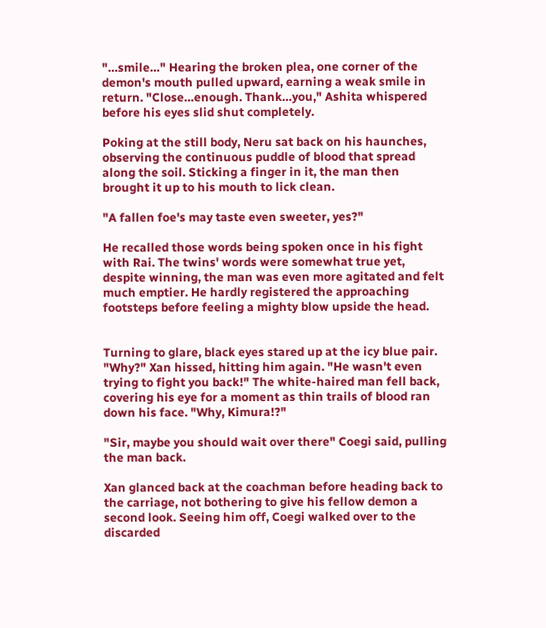"…smile…" Hearing the broken plea, one corner of the demon's mouth pulled upward, earning a weak smile in return. "Close…enough. Thank…you," Ashita whispered before his eyes slid shut completely.

Poking at the still body, Neru sat back on his haunches, observing the continuous puddle of blood that spread along the soil. Sticking a finger in it, the man then brought it up to his mouth to lick clean.

"A fallen foe's may taste even sweeter, yes?"

He recalled those words being spoken once in his fight with Rai. The twins' words were somewhat true yet, despite winning, the man was even more agitated and felt much emptier. He hardly registered the approaching footsteps before feeling a mighty blow upside the head.


Turning to glare, black eyes stared up at the icy blue pair. "Why?" Xan hissed, hitting him again. "He wasn't even trying to fight you back!" The white-haired man fell back, covering his eye for a moment as thin trails of blood ran down his face. "Why, Kimura!?"

"Sir, maybe you should wait over there" Coegi said, pulling the man back.

Xan glanced back at the coachman before heading back to the carriage, not bothering to give his fellow demon a second look. Seeing him off, Coegi walked over to the discarded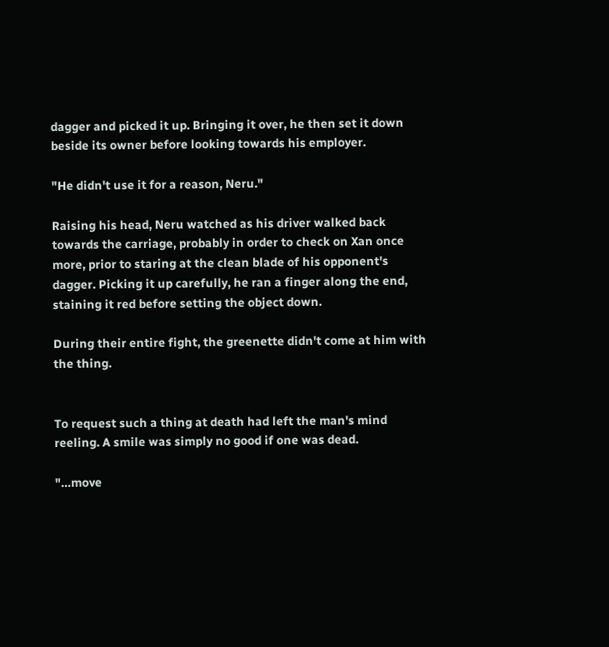dagger and picked it up. Bringing it over, he then set it down beside its owner before looking towards his employer.

"He didn't use it for a reason, Neru."

Raising his head, Neru watched as his driver walked back towards the carriage, probably in order to check on Xan once more, prior to staring at the clean blade of his opponent's dagger. Picking it up carefully, he ran a finger along the end, staining it red before setting the object down.

During their entire fight, the greenette didn't come at him with the thing.


To request such a thing at death had left the man's mind reeling. A smile was simply no good if one was dead.

"…move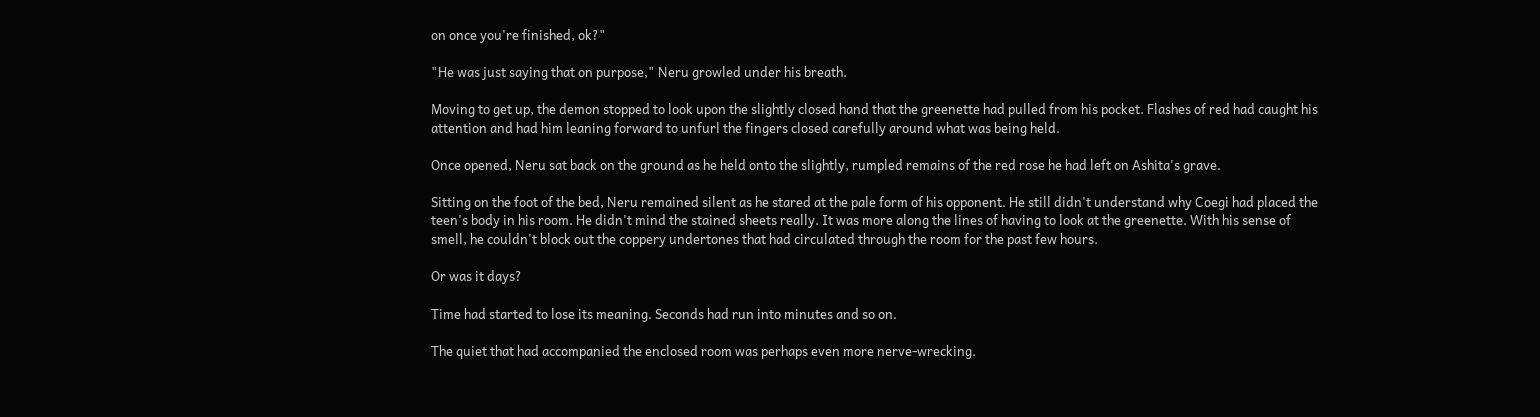on once you're finished, ok?"

"He was just saying that on purpose," Neru growled under his breath.

Moving to get up, the demon stopped to look upon the slightly closed hand that the greenette had pulled from his pocket. Flashes of red had caught his attention and had him leaning forward to unfurl the fingers closed carefully around what was being held.

Once opened, Neru sat back on the ground as he held onto the slightly, rumpled remains of the red rose he had left on Ashita's grave.

Sitting on the foot of the bed, Neru remained silent as he stared at the pale form of his opponent. He still didn't understand why Coegi had placed the teen's body in his room. He didn't mind the stained sheets really. It was more along the lines of having to look at the greenette. With his sense of smell, he couldn't block out the coppery undertones that had circulated through the room for the past few hours.

Or was it days?

Time had started to lose its meaning. Seconds had run into minutes and so on.

The quiet that had accompanied the enclosed room was perhaps even more nerve-wrecking.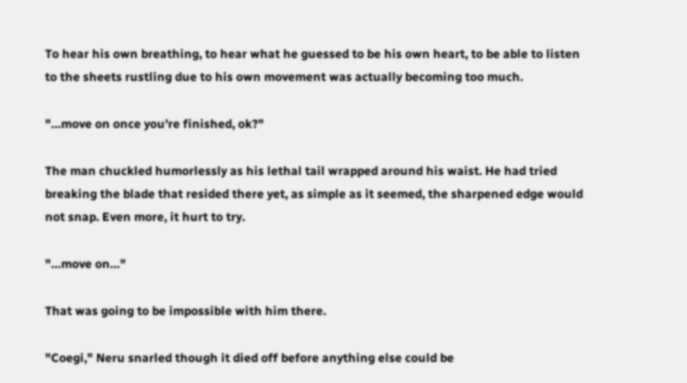To hear his own breathing, to hear what he guessed to be his own heart, to be able to listen to the sheets rustling due to his own movement was actually becoming too much.

"…move on once you're finished, ok?"

The man chuckled humorlessly as his lethal tail wrapped around his waist. He had tried breaking the blade that resided there yet, as simple as it seemed, the sharpened edge would not snap. Even more, it hurt to try.

"…move on…"

That was going to be impossible with him there.

"Coegi," Neru snarled though it died off before anything else could be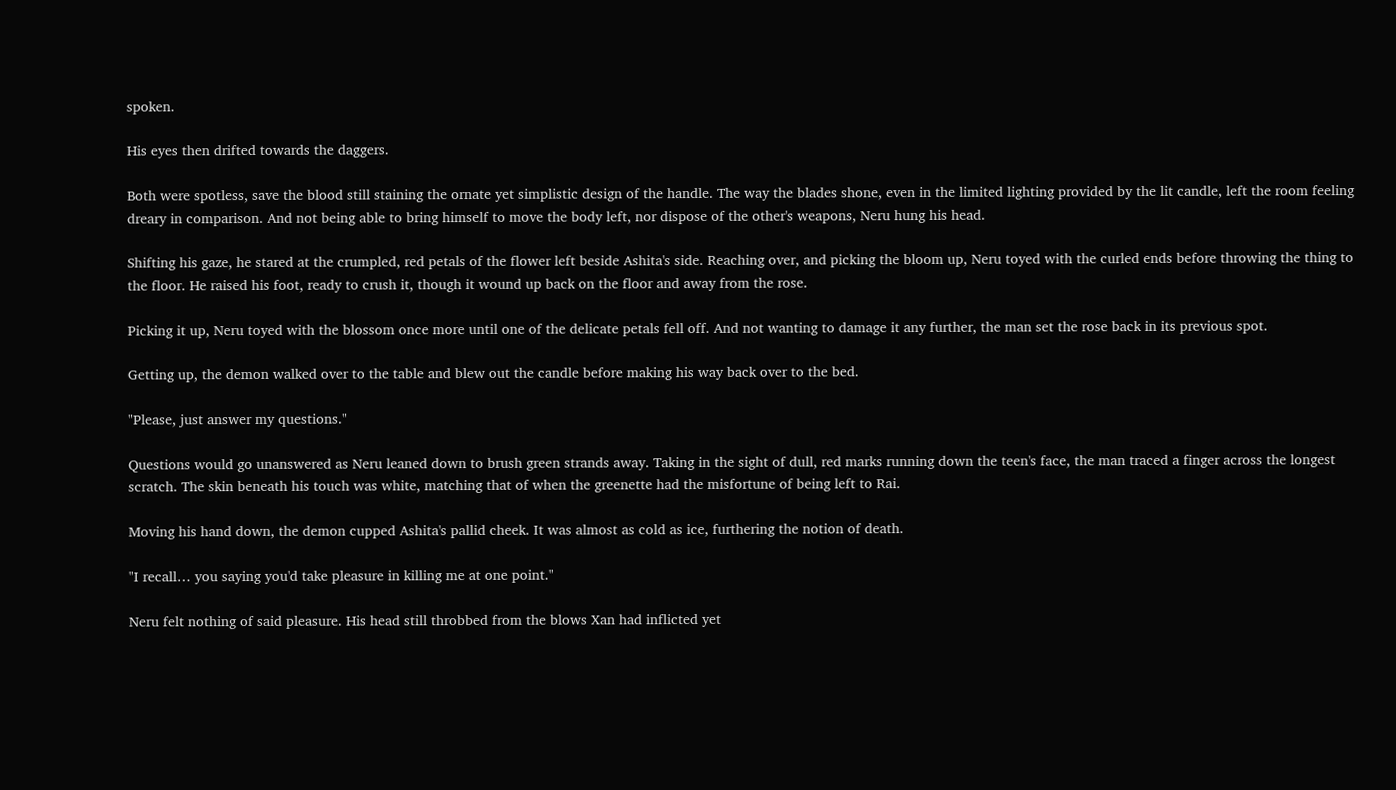spoken.

His eyes then drifted towards the daggers.

Both were spotless, save the blood still staining the ornate yet simplistic design of the handle. The way the blades shone, even in the limited lighting provided by the lit candle, left the room feeling dreary in comparison. And not being able to bring himself to move the body left, nor dispose of the other's weapons, Neru hung his head.

Shifting his gaze, he stared at the crumpled, red petals of the flower left beside Ashita's side. Reaching over, and picking the bloom up, Neru toyed with the curled ends before throwing the thing to the floor. He raised his foot, ready to crush it, though it wound up back on the floor and away from the rose.

Picking it up, Neru toyed with the blossom once more until one of the delicate petals fell off. And not wanting to damage it any further, the man set the rose back in its previous spot.

Getting up, the demon walked over to the table and blew out the candle before making his way back over to the bed.

"Please, just answer my questions."

Questions would go unanswered as Neru leaned down to brush green strands away. Taking in the sight of dull, red marks running down the teen's face, the man traced a finger across the longest scratch. The skin beneath his touch was white, matching that of when the greenette had the misfortune of being left to Rai.

Moving his hand down, the demon cupped Ashita's pallid cheek. It was almost as cold as ice, furthering the notion of death.

"I recall… you saying you'd take pleasure in killing me at one point."

Neru felt nothing of said pleasure. His head still throbbed from the blows Xan had inflicted yet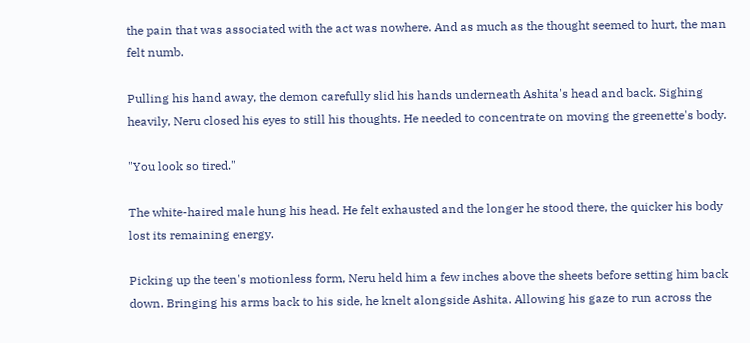the pain that was associated with the act was nowhere. And as much as the thought seemed to hurt, the man felt numb.

Pulling his hand away, the demon carefully slid his hands underneath Ashita's head and back. Sighing heavily, Neru closed his eyes to still his thoughts. He needed to concentrate on moving the greenette's body.

"You look so tired."

The white-haired male hung his head. He felt exhausted and the longer he stood there, the quicker his body lost its remaining energy.

Picking up the teen's motionless form, Neru held him a few inches above the sheets before setting him back down. Bringing his arms back to his side, he knelt alongside Ashita. Allowing his gaze to run across the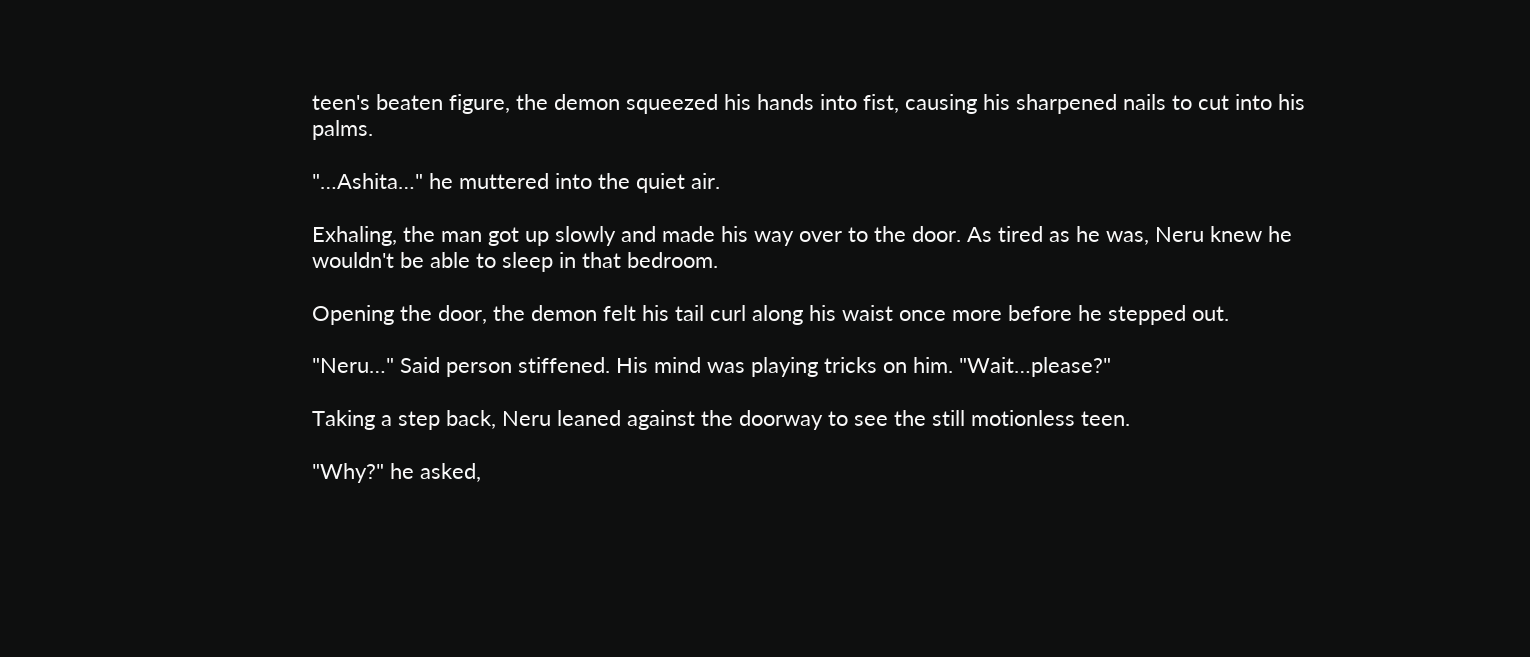teen's beaten figure, the demon squeezed his hands into fist, causing his sharpened nails to cut into his palms.

"…Ashita…" he muttered into the quiet air.

Exhaling, the man got up slowly and made his way over to the door. As tired as he was, Neru knew he wouldn't be able to sleep in that bedroom.

Opening the door, the demon felt his tail curl along his waist once more before he stepped out.

"Neru…" Said person stiffened. His mind was playing tricks on him. "Wait…please?"

Taking a step back, Neru leaned against the doorway to see the still motionless teen.

"Why?" he asked,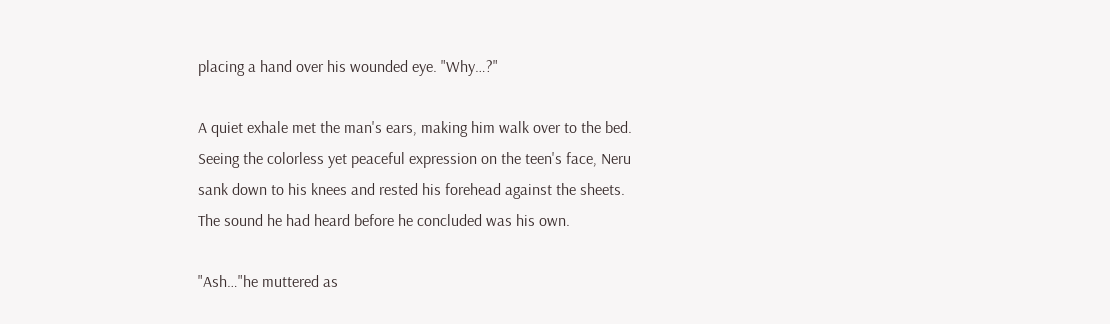placing a hand over his wounded eye. "Why…?"

A quiet exhale met the man's ears, making him walk over to the bed. Seeing the colorless yet peaceful expression on the teen's face, Neru sank down to his knees and rested his forehead against the sheets. The sound he had heard before he concluded was his own.

"Ash…"he muttered as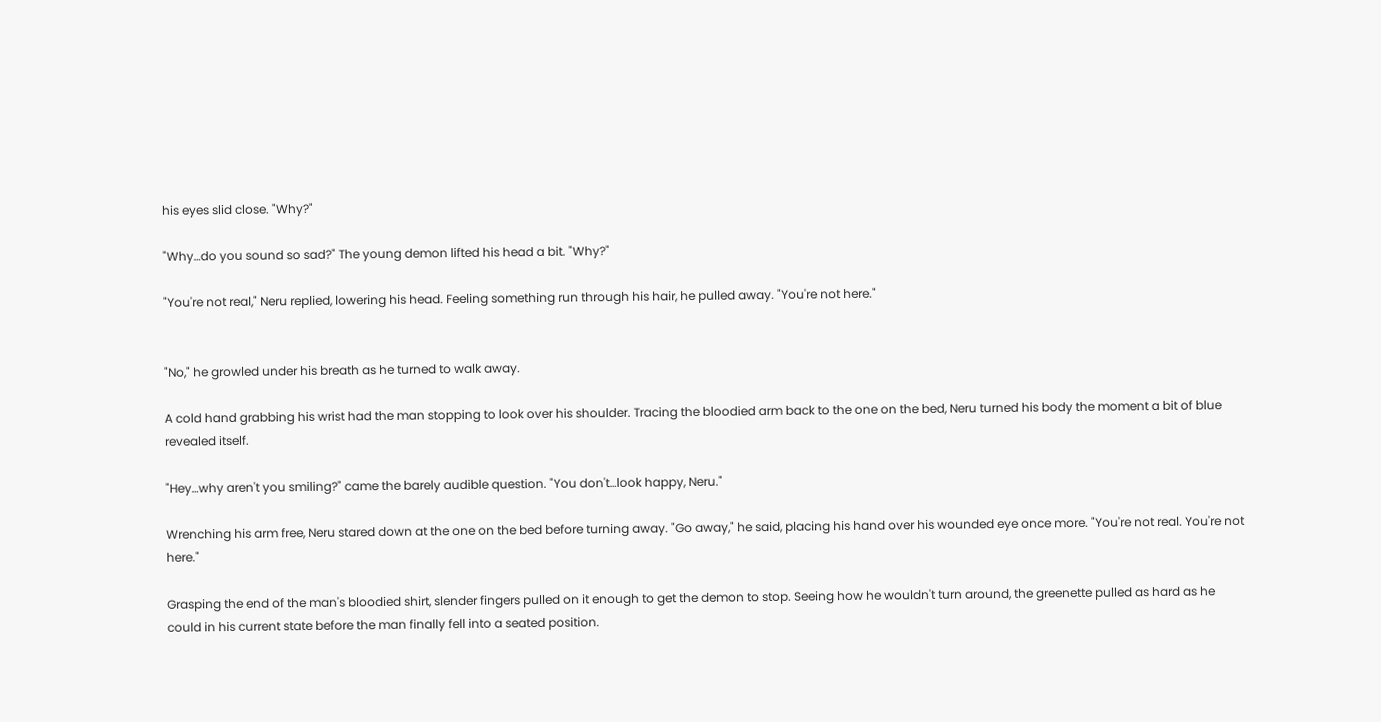his eyes slid close. "Why?"

"Why…do you sound so sad?" The young demon lifted his head a bit. "Why?"

"You're not real," Neru replied, lowering his head. Feeling something run through his hair, he pulled away. "You're not here."


"No," he growled under his breath as he turned to walk away.

A cold hand grabbing his wrist had the man stopping to look over his shoulder. Tracing the bloodied arm back to the one on the bed, Neru turned his body the moment a bit of blue revealed itself.

"Hey…why aren't you smiling?" came the barely audible question. "You don't…look happy, Neru."

Wrenching his arm free, Neru stared down at the one on the bed before turning away. "Go away," he said, placing his hand over his wounded eye once more. "You're not real. You're not here."

Grasping the end of the man's bloodied shirt, slender fingers pulled on it enough to get the demon to stop. Seeing how he wouldn't turn around, the greenette pulled as hard as he could in his current state before the man finally fell into a seated position.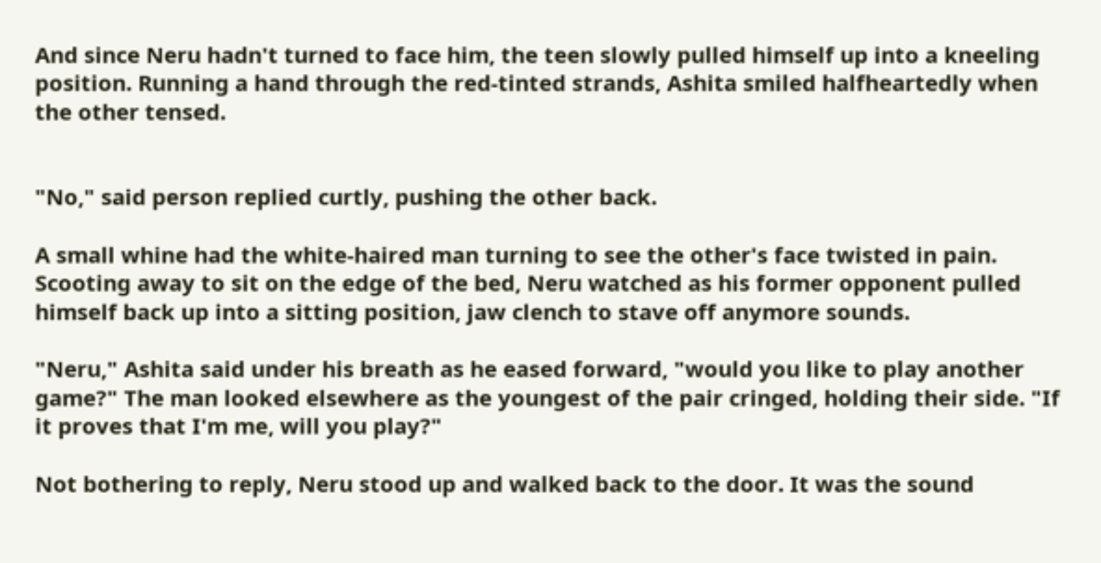And since Neru hadn't turned to face him, the teen slowly pulled himself up into a kneeling position. Running a hand through the red-tinted strands, Ashita smiled halfheartedly when the other tensed.


"No," said person replied curtly, pushing the other back.

A small whine had the white-haired man turning to see the other's face twisted in pain. Scooting away to sit on the edge of the bed, Neru watched as his former opponent pulled himself back up into a sitting position, jaw clench to stave off anymore sounds.

"Neru," Ashita said under his breath as he eased forward, "would you like to play another game?" The man looked elsewhere as the youngest of the pair cringed, holding their side. "If it proves that I'm me, will you play?"

Not bothering to reply, Neru stood up and walked back to the door. It was the sound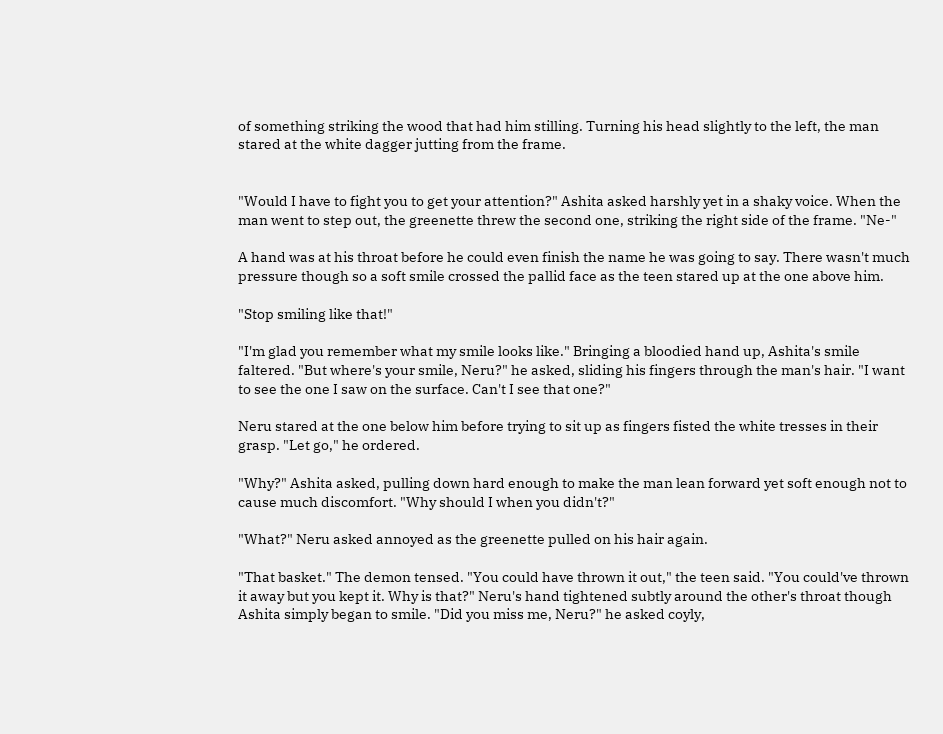of something striking the wood that had him stilling. Turning his head slightly to the left, the man stared at the white dagger jutting from the frame.


"Would I have to fight you to get your attention?" Ashita asked harshly yet in a shaky voice. When the man went to step out, the greenette threw the second one, striking the right side of the frame. "Ne-"

A hand was at his throat before he could even finish the name he was going to say. There wasn't much pressure though so a soft smile crossed the pallid face as the teen stared up at the one above him.

"Stop smiling like that!"

"I'm glad you remember what my smile looks like." Bringing a bloodied hand up, Ashita's smile faltered. "But where's your smile, Neru?" he asked, sliding his fingers through the man's hair. "I want to see the one I saw on the surface. Can't I see that one?"

Neru stared at the one below him before trying to sit up as fingers fisted the white tresses in their grasp. "Let go," he ordered.

"Why?" Ashita asked, pulling down hard enough to make the man lean forward yet soft enough not to cause much discomfort. "Why should I when you didn't?"

"What?" Neru asked annoyed as the greenette pulled on his hair again.

"That basket." The demon tensed. "You could have thrown it out," the teen said. "You could've thrown it away but you kept it. Why is that?" Neru's hand tightened subtly around the other's throat though Ashita simply began to smile. "Did you miss me, Neru?" he asked coyly,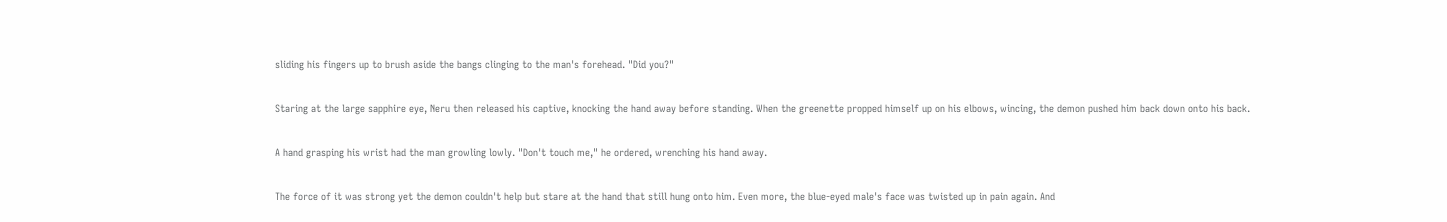sliding his fingers up to brush aside the bangs clinging to the man's forehead. "Did you?"

Staring at the large sapphire eye, Neru then released his captive, knocking the hand away before standing. When the greenette propped himself up on his elbows, wincing, the demon pushed him back down onto his back.

A hand grasping his wrist had the man growling lowly. "Don't touch me," he ordered, wrenching his hand away.

The force of it was strong yet the demon couldn't help but stare at the hand that still hung onto him. Even more, the blue-eyed male's face was twisted up in pain again. And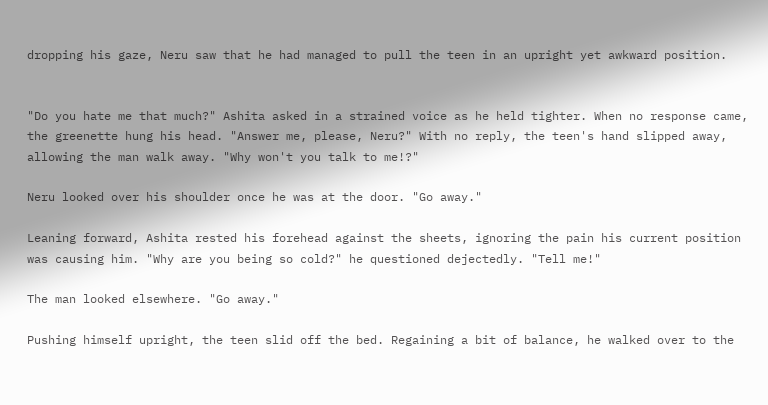dropping his gaze, Neru saw that he had managed to pull the teen in an upright yet awkward position.


"Do you hate me that much?" Ashita asked in a strained voice as he held tighter. When no response came, the greenette hung his head. "Answer me, please, Neru?" With no reply, the teen's hand slipped away, allowing the man walk away. "Why won't you talk to me!?"

Neru looked over his shoulder once he was at the door. "Go away."

Leaning forward, Ashita rested his forehead against the sheets, ignoring the pain his current position was causing him. "Why are you being so cold?" he questioned dejectedly. "Tell me!"

The man looked elsewhere. "Go away."

Pushing himself upright, the teen slid off the bed. Regaining a bit of balance, he walked over to the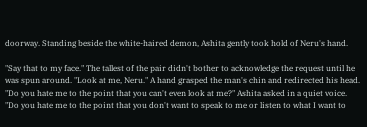doorway. Standing beside the white-haired demon, Ashita gently took hold of Neru's hand.

"Say that to my face." The tallest of the pair didn't bother to acknowledge the request until he was spun around. "Look at me, Neru." A hand grasped the man's chin and redirected his head. "Do you hate me to the point that you can't even look at me?" Ashita asked in a quiet voice. "Do you hate me to the point that you don't want to speak to me or listen to what I want to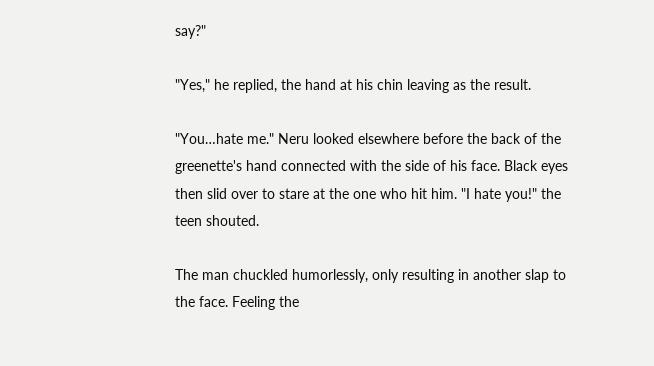say?"

"Yes," he replied, the hand at his chin leaving as the result.

"You…hate me." Neru looked elsewhere before the back of the greenette's hand connected with the side of his face. Black eyes then slid over to stare at the one who hit him. "I hate you!" the teen shouted.

The man chuckled humorlessly, only resulting in another slap to the face. Feeling the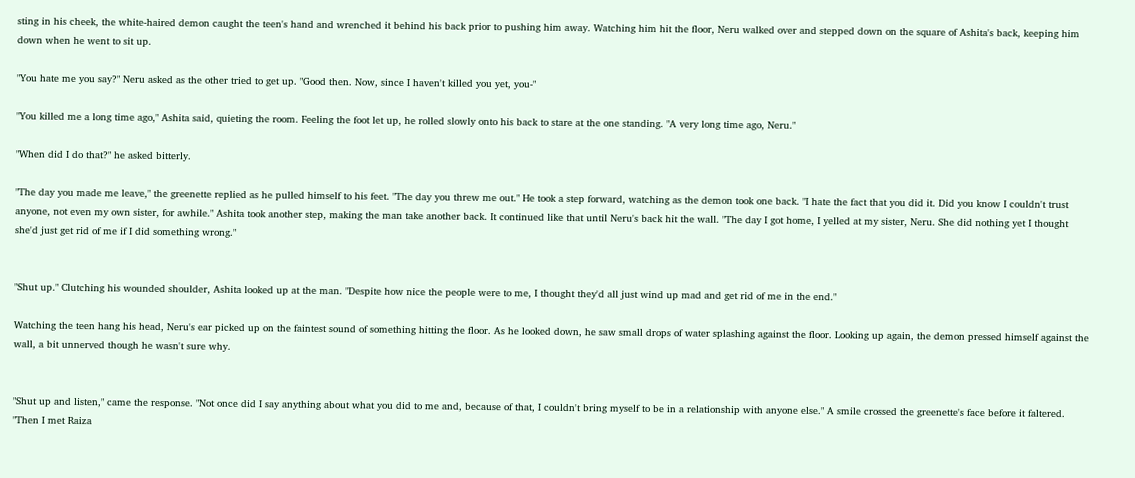sting in his cheek, the white-haired demon caught the teen's hand and wrenched it behind his back prior to pushing him away. Watching him hit the floor, Neru walked over and stepped down on the square of Ashita's back, keeping him down when he went to sit up.

"You hate me you say?" Neru asked as the other tried to get up. "Good then. Now, since I haven't killed you yet, you-"

"You killed me a long time ago," Ashita said, quieting the room. Feeling the foot let up, he rolled slowly onto his back to stare at the one standing. "A very long time ago, Neru."

"When did I do that?" he asked bitterly.

"The day you made me leave," the greenette replied as he pulled himself to his feet. "The day you threw me out." He took a step forward, watching as the demon took one back. "I hate the fact that you did it. Did you know I couldn't trust anyone, not even my own sister, for awhile." Ashita took another step, making the man take another back. It continued like that until Neru's back hit the wall. "The day I got home, I yelled at my sister, Neru. She did nothing yet I thought she'd just get rid of me if I did something wrong."


"Shut up." Clutching his wounded shoulder, Ashita looked up at the man. "Despite how nice the people were to me, I thought they'd all just wind up mad and get rid of me in the end."

Watching the teen hang his head, Neru's ear picked up on the faintest sound of something hitting the floor. As he looked down, he saw small drops of water splashing against the floor. Looking up again, the demon pressed himself against the wall, a bit unnerved though he wasn't sure why.


"Shut up and listen," came the response. "Not once did I say anything about what you did to me and, because of that, I couldn't bring myself to be in a relationship with anyone else." A smile crossed the greenette's face before it faltered. "Then I met Raiza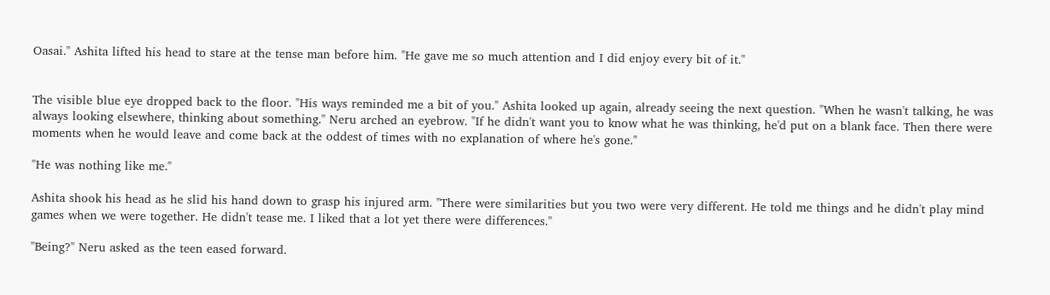Oasai." Ashita lifted his head to stare at the tense man before him. "He gave me so much attention and I did enjoy every bit of it."


The visible blue eye dropped back to the floor. "His ways reminded me a bit of you." Ashita looked up again, already seeing the next question. "When he wasn't talking, he was always looking elsewhere, thinking about something." Neru arched an eyebrow. "If he didn't want you to know what he was thinking, he'd put on a blank face. Then there were moments when he would leave and come back at the oddest of times with no explanation of where he's gone."

"He was nothing like me."

Ashita shook his head as he slid his hand down to grasp his injured arm. "There were similarities but you two were very different. He told me things and he didn't play mind games when we were together. He didn't tease me. I liked that a lot yet there were differences."

"Being?" Neru asked as the teen eased forward.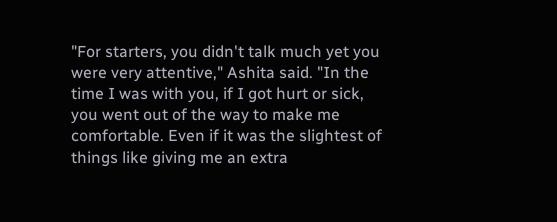"For starters, you didn't talk much yet you were very attentive," Ashita said. "In the time I was with you, if I got hurt or sick, you went out of the way to make me comfortable. Even if it was the slightest of things like giving me an extra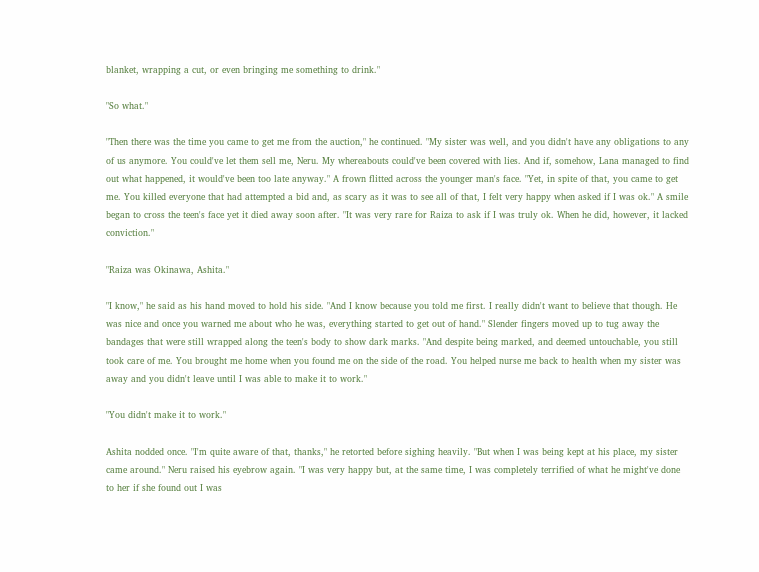blanket, wrapping a cut, or even bringing me something to drink."

"So what."

"Then there was the time you came to get me from the auction," he continued. "My sister was well, and you didn't have any obligations to any of us anymore. You could've let them sell me, Neru. My whereabouts could've been covered with lies. And if, somehow, Lana managed to find out what happened, it would've been too late anyway." A frown flitted across the younger man's face. "Yet, in spite of that, you came to get me. You killed everyone that had attempted a bid and, as scary as it was to see all of that, I felt very happy when asked if I was ok." A smile began to cross the teen's face yet it died away soon after. "It was very rare for Raiza to ask if I was truly ok. When he did, however, it lacked conviction."

"Raiza was Okinawa, Ashita."

"I know," he said as his hand moved to hold his side. "And I know because you told me first. I really didn't want to believe that though. He was nice and once you warned me about who he was, everything started to get out of hand." Slender fingers moved up to tug away the bandages that were still wrapped along the teen's body to show dark marks. "And despite being marked, and deemed untouchable, you still took care of me. You brought me home when you found me on the side of the road. You helped nurse me back to health when my sister was away and you didn't leave until I was able to make it to work."

"You didn't make it to work."

Ashita nodded once. "I'm quite aware of that, thanks," he retorted before sighing heavily. "But when I was being kept at his place, my sister came around." Neru raised his eyebrow again. "I was very happy but, at the same time, I was completely terrified of what he might've done to her if she found out I was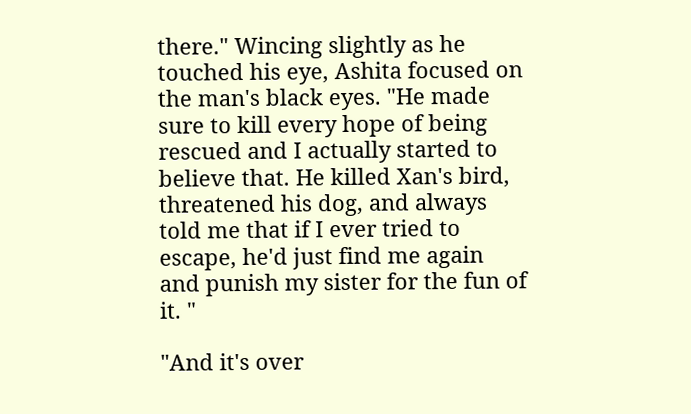there." Wincing slightly as he touched his eye, Ashita focused on the man's black eyes. "He made sure to kill every hope of being rescued and I actually started to believe that. He killed Xan's bird, threatened his dog, and always told me that if I ever tried to escape, he'd just find me again and punish my sister for the fun of it. "

"And it's over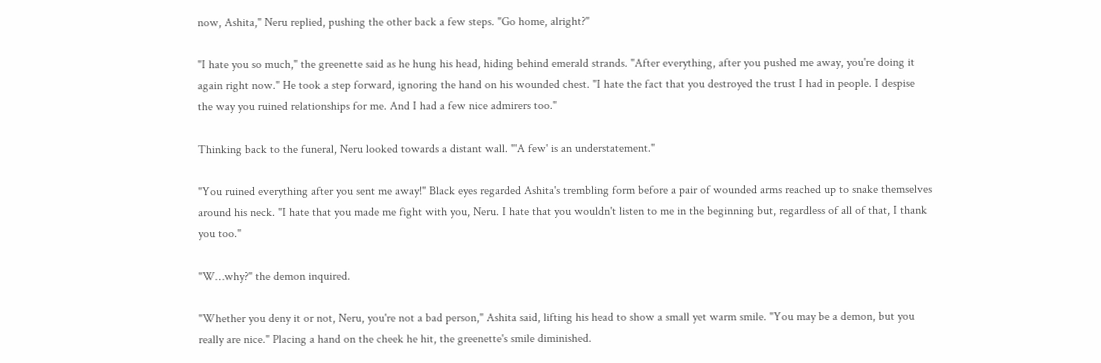now, Ashita," Neru replied, pushing the other back a few steps. "Go home, alright?"

"I hate you so much," the greenette said as he hung his head, hiding behind emerald strands. "After everything, after you pushed me away, you're doing it again right now." He took a step forward, ignoring the hand on his wounded chest. "I hate the fact that you destroyed the trust I had in people. I despise the way you ruined relationships for me. And I had a few nice admirers too."

Thinking back to the funeral, Neru looked towards a distant wall. "'A few' is an understatement."

"You ruined everything after you sent me away!" Black eyes regarded Ashita's trembling form before a pair of wounded arms reached up to snake themselves around his neck. "I hate that you made me fight with you, Neru. I hate that you wouldn't listen to me in the beginning but, regardless of all of that, I thank you too."

"W…why?" the demon inquired.

"Whether you deny it or not, Neru, you're not a bad person," Ashita said, lifting his head to show a small yet warm smile. "You may be a demon, but you really are nice." Placing a hand on the cheek he hit, the greenette's smile diminished.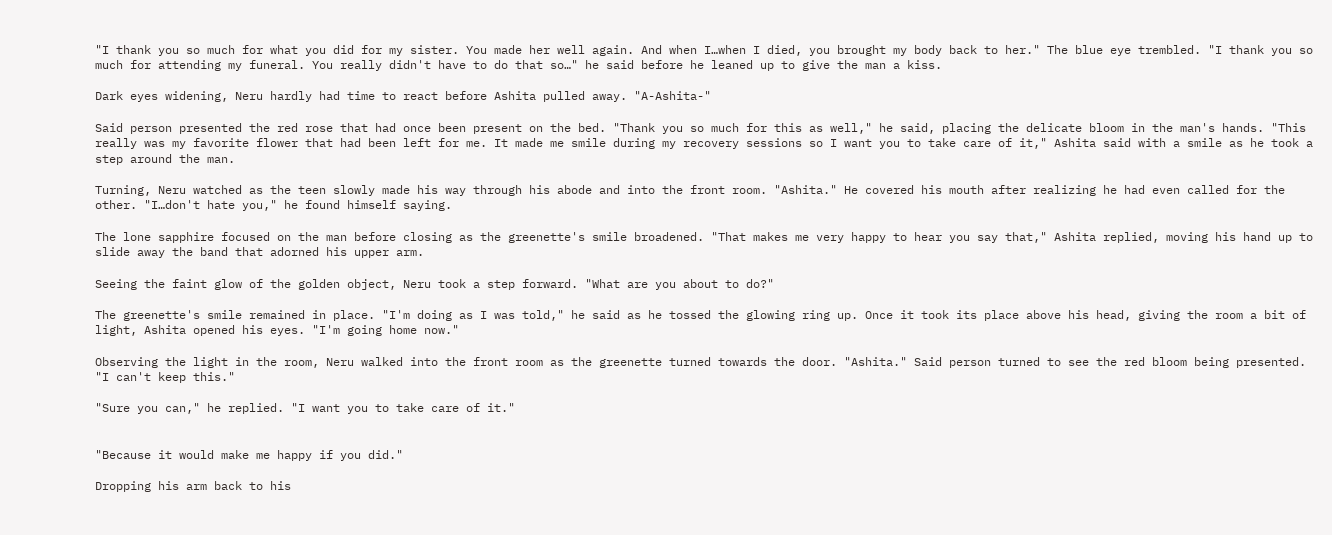"I thank you so much for what you did for my sister. You made her well again. And when I…when I died, you brought my body back to her." The blue eye trembled. "I thank you so much for attending my funeral. You really didn't have to do that so…" he said before he leaned up to give the man a kiss.

Dark eyes widening, Neru hardly had time to react before Ashita pulled away. "A-Ashita-"

Said person presented the red rose that had once been present on the bed. "Thank you so much for this as well," he said, placing the delicate bloom in the man's hands. "This really was my favorite flower that had been left for me. It made me smile during my recovery sessions so I want you to take care of it," Ashita said with a smile as he took a step around the man.

Turning, Neru watched as the teen slowly made his way through his abode and into the front room. "Ashita." He covered his mouth after realizing he had even called for the other. "I…don't hate you," he found himself saying.

The lone sapphire focused on the man before closing as the greenette's smile broadened. "That makes me very happy to hear you say that," Ashita replied, moving his hand up to slide away the band that adorned his upper arm.

Seeing the faint glow of the golden object, Neru took a step forward. "What are you about to do?"

The greenette's smile remained in place. "I'm doing as I was told," he said as he tossed the glowing ring up. Once it took its place above his head, giving the room a bit of light, Ashita opened his eyes. "I'm going home now."

Observing the light in the room, Neru walked into the front room as the greenette turned towards the door. "Ashita." Said person turned to see the red bloom being presented. "I can't keep this."

"Sure you can," he replied. "I want you to take care of it."


"Because it would make me happy if you did."

Dropping his arm back to his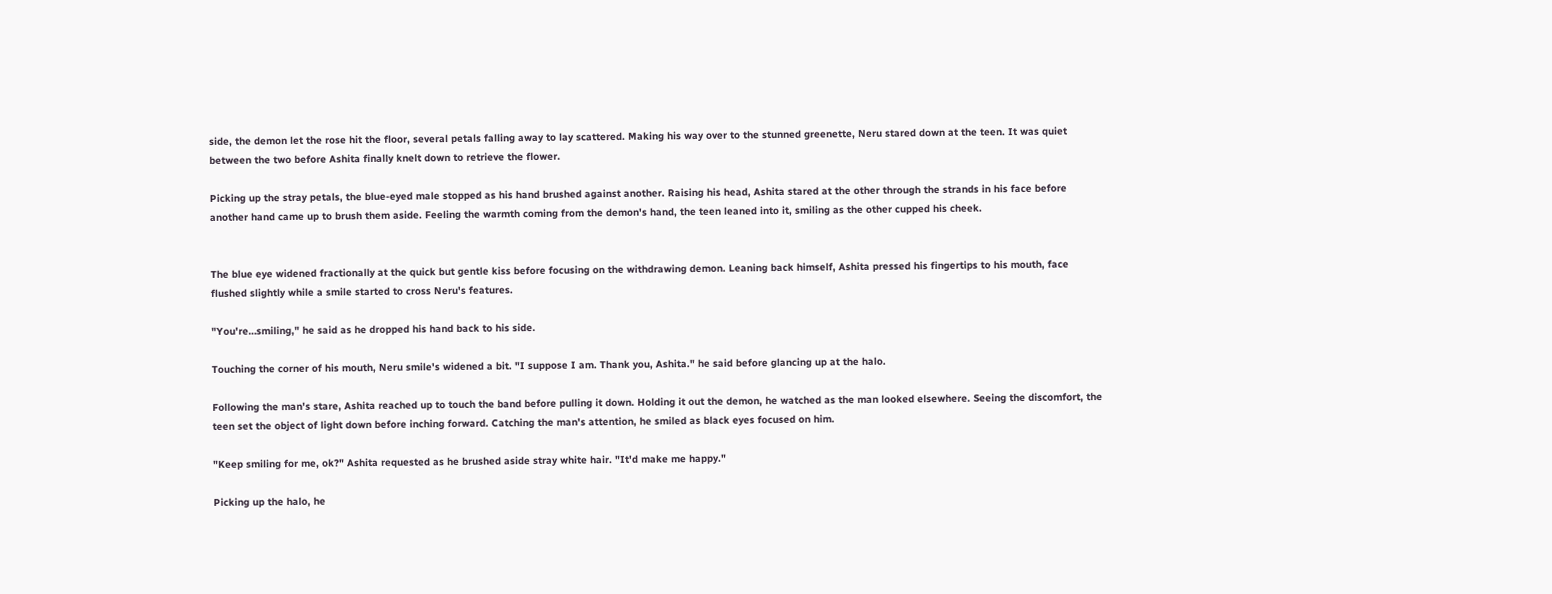side, the demon let the rose hit the floor, several petals falling away to lay scattered. Making his way over to the stunned greenette, Neru stared down at the teen. It was quiet between the two before Ashita finally knelt down to retrieve the flower.

Picking up the stray petals, the blue-eyed male stopped as his hand brushed against another. Raising his head, Ashita stared at the other through the strands in his face before another hand came up to brush them aside. Feeling the warmth coming from the demon's hand, the teen leaned into it, smiling as the other cupped his cheek.


The blue eye widened fractionally at the quick but gentle kiss before focusing on the withdrawing demon. Leaning back himself, Ashita pressed his fingertips to his mouth, face flushed slightly while a smile started to cross Neru's features.

"You're…smiling," he said as he dropped his hand back to his side.

Touching the corner of his mouth, Neru smile's widened a bit. "I suppose I am. Thank you, Ashita." he said before glancing up at the halo.

Following the man's stare, Ashita reached up to touch the band before pulling it down. Holding it out the demon, he watched as the man looked elsewhere. Seeing the discomfort, the teen set the object of light down before inching forward. Catching the man's attention, he smiled as black eyes focused on him.

"Keep smiling for me, ok?" Ashita requested as he brushed aside stray white hair. "It'd make me happy."

Picking up the halo, he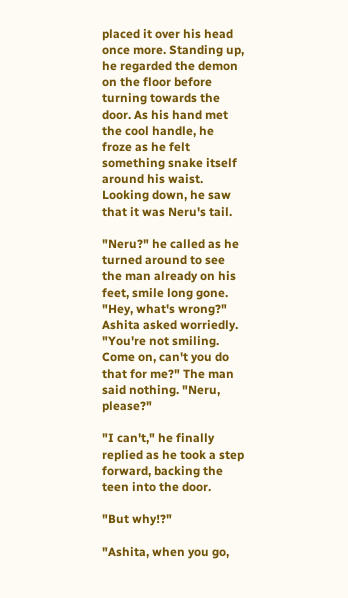placed it over his head once more. Standing up, he regarded the demon on the floor before turning towards the door. As his hand met the cool handle, he froze as he felt something snake itself around his waist. Looking down, he saw that it was Neru's tail.

"Neru?" he called as he turned around to see the man already on his feet, smile long gone. "Hey, what's wrong?" Ashita asked worriedly. "You're not smiling. Come on, can't you do that for me?" The man said nothing. "Neru, please?"

"I can't," he finally replied as he took a step forward, backing the teen into the door.

"But why!?"

"Ashita, when you go,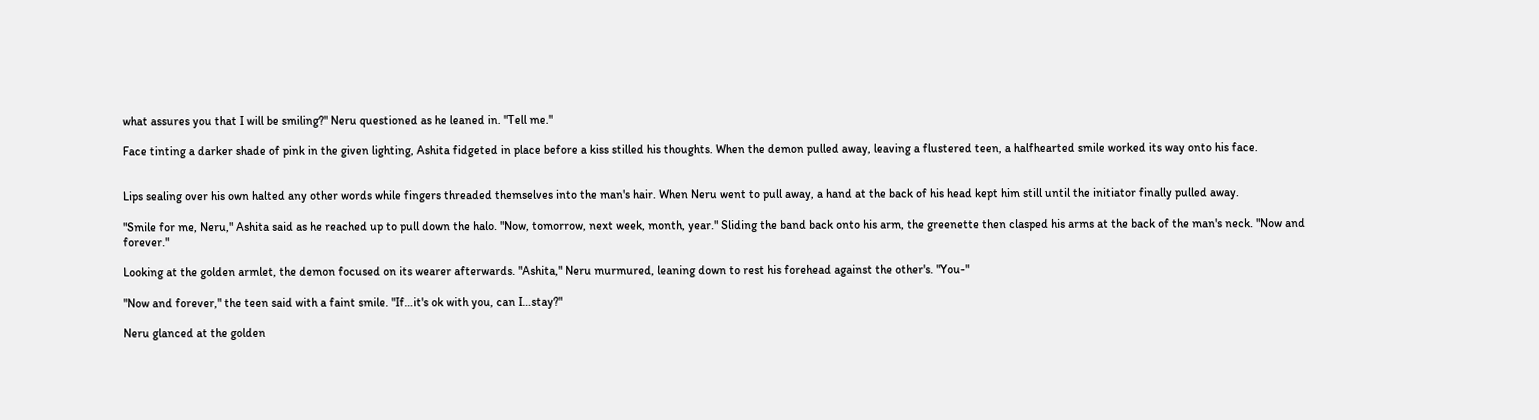what assures you that I will be smiling?" Neru questioned as he leaned in. "Tell me."

Face tinting a darker shade of pink in the given lighting, Ashita fidgeted in place before a kiss stilled his thoughts. When the demon pulled away, leaving a flustered teen, a halfhearted smile worked its way onto his face.


Lips sealing over his own halted any other words while fingers threaded themselves into the man's hair. When Neru went to pull away, a hand at the back of his head kept him still until the initiator finally pulled away.

"Smile for me, Neru," Ashita said as he reached up to pull down the halo. "Now, tomorrow, next week, month, year." Sliding the band back onto his arm, the greenette then clasped his arms at the back of the man's neck. "Now and forever."

Looking at the golden armlet, the demon focused on its wearer afterwards. "Ashita," Neru murmured, leaning down to rest his forehead against the other's. "You-"

"Now and forever," the teen said with a faint smile. "If…it's ok with you, can I…stay?"

Neru glanced at the golden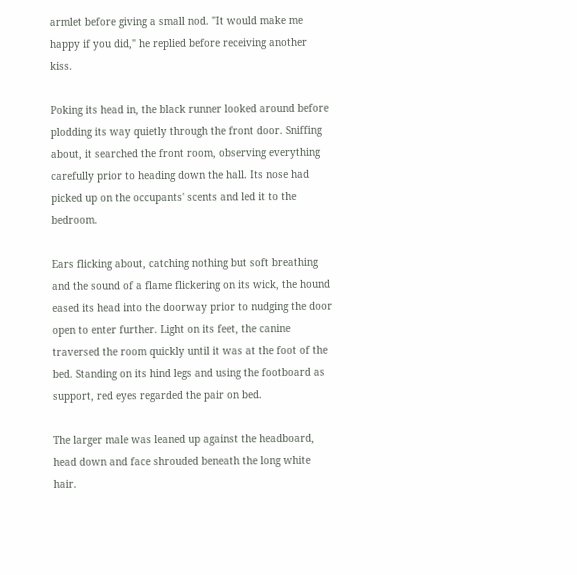armlet before giving a small nod. "It would make me happy if you did," he replied before receiving another kiss.

Poking its head in, the black runner looked around before plodding its way quietly through the front door. Sniffing about, it searched the front room, observing everything carefully prior to heading down the hall. Its nose had picked up on the occupants' scents and led it to the bedroom.

Ears flicking about, catching nothing but soft breathing and the sound of a flame flickering on its wick, the hound eased its head into the doorway prior to nudging the door open to enter further. Light on its feet, the canine traversed the room quickly until it was at the foot of the bed. Standing on its hind legs and using the footboard as support, red eyes regarded the pair on bed.

The larger male was leaned up against the headboard, head down and face shrouded beneath the long white hair.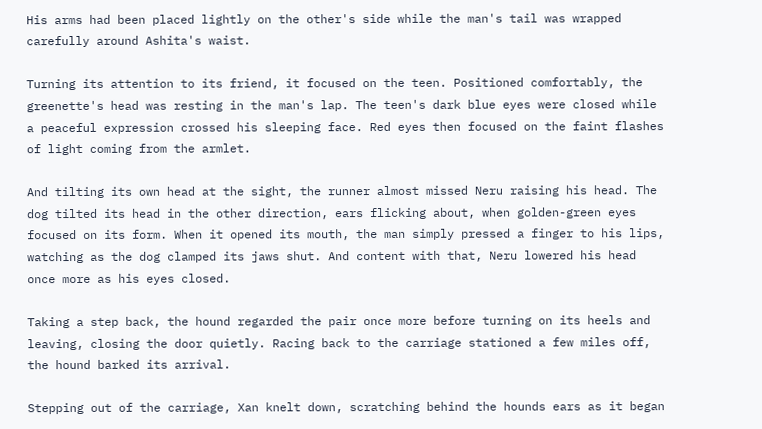His arms had been placed lightly on the other's side while the man's tail was wrapped carefully around Ashita's waist.

Turning its attention to its friend, it focused on the teen. Positioned comfortably, the greenette's head was resting in the man's lap. The teen's dark blue eyes were closed while a peaceful expression crossed his sleeping face. Red eyes then focused on the faint flashes of light coming from the armlet.

And tilting its own head at the sight, the runner almost missed Neru raising his head. The dog tilted its head in the other direction, ears flicking about, when golden-green eyes focused on its form. When it opened its mouth, the man simply pressed a finger to his lips, watching as the dog clamped its jaws shut. And content with that, Neru lowered his head once more as his eyes closed.

Taking a step back, the hound regarded the pair once more before turning on its heels and leaving, closing the door quietly. Racing back to the carriage stationed a few miles off, the hound barked its arrival.

Stepping out of the carriage, Xan knelt down, scratching behind the hounds ears as it began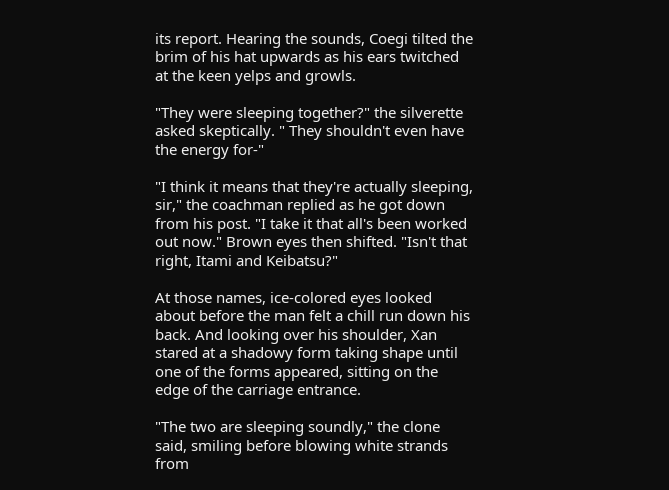its report. Hearing the sounds, Coegi tilted the brim of his hat upwards as his ears twitched at the keen yelps and growls.

"They were sleeping together?" the silverette asked skeptically. " They shouldn't even have the energy for-"

"I think it means that they're actually sleeping, sir," the coachman replied as he got down from his post. "I take it that all's been worked out now." Brown eyes then shifted. "Isn't that right, Itami and Keibatsu?"

At those names, ice-colored eyes looked about before the man felt a chill run down his back. And looking over his shoulder, Xan stared at a shadowy form taking shape until one of the forms appeared, sitting on the edge of the carriage entrance.

"The two are sleeping soundly," the clone said, smiling before blowing white strands from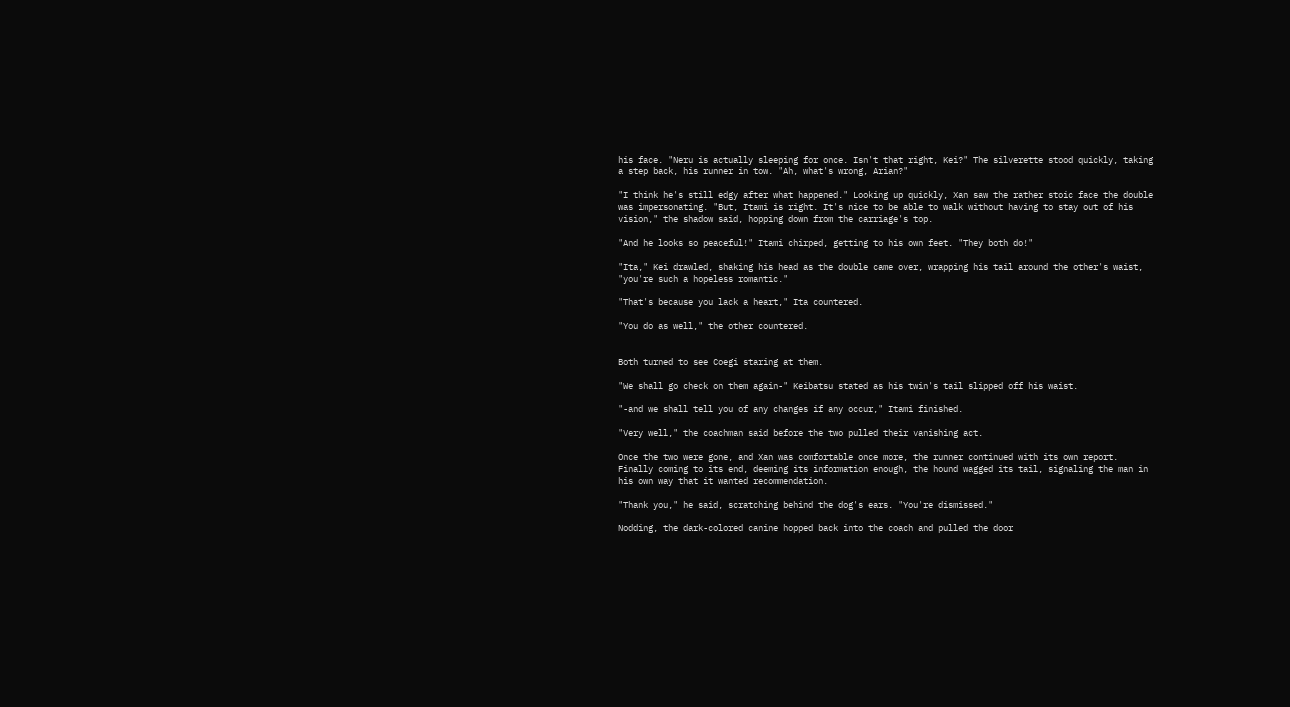his face. "Neru is actually sleeping for once. Isn't that right, Kei?" The silverette stood quickly, taking a step back, his runner in tow. "Ah, what's wrong, Arian?"

"I think he's still edgy after what happened." Looking up quickly, Xan saw the rather stoic face the double was impersonating. "But, Itami is right. It's nice to be able to walk without having to stay out of his vision," the shadow said, hopping down from the carriage's top.

"And he looks so peaceful!" Itami chirped, getting to his own feet. "They both do!"

"Ita," Kei drawled, shaking his head as the double came over, wrapping his tail around the other's waist, "you're such a hopeless romantic."

"That's because you lack a heart," Ita countered.

"You do as well," the other countered.


Both turned to see Coegi staring at them.

"We shall go check on them again-" Keibatsu stated as his twin's tail slipped off his waist.

"-and we shall tell you of any changes if any occur," Itami finished.

"Very well," the coachman said before the two pulled their vanishing act.

Once the two were gone, and Xan was comfortable once more, the runner continued with its own report. Finally coming to its end, deeming its information enough, the hound wagged its tail, signaling the man in his own way that it wanted recommendation.

"Thank you," he said, scratching behind the dog's ears. "You're dismissed."

Nodding, the dark-colored canine hopped back into the coach and pulled the door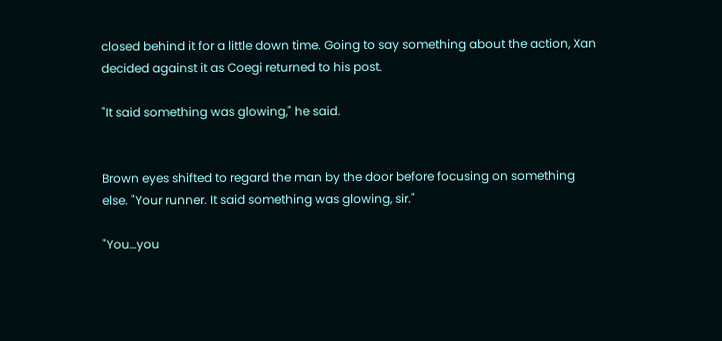closed behind it for a little down time. Going to say something about the action, Xan decided against it as Coegi returned to his post.

"It said something was glowing," he said.


Brown eyes shifted to regard the man by the door before focusing on something else. "Your runner. It said something was glowing, sir."

"You…you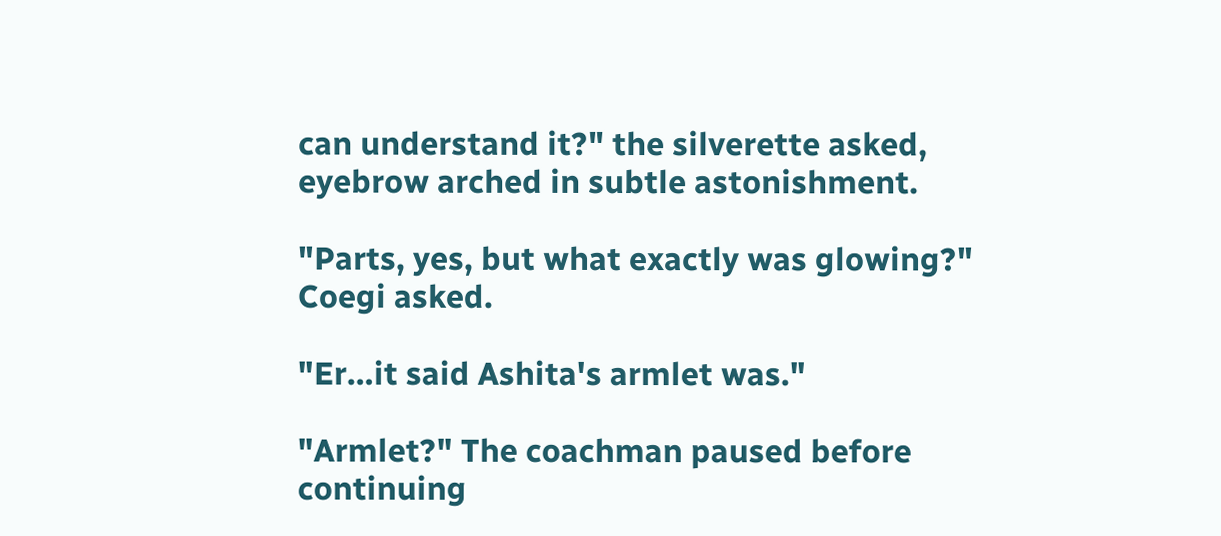can understand it?" the silverette asked, eyebrow arched in subtle astonishment.

"Parts, yes, but what exactly was glowing?" Coegi asked.

"Er…it said Ashita's armlet was."

"Armlet?" The coachman paused before continuing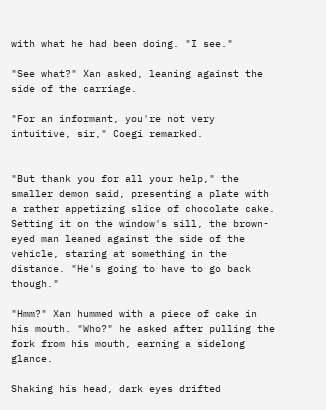with what he had been doing. "I see."

"See what?" Xan asked, leaning against the side of the carriage.

"For an informant, you're not very intuitive, sir," Coegi remarked.


"But thank you for all your help," the smaller demon said, presenting a plate with a rather appetizing slice of chocolate cake. Setting it on the window's sill, the brown-eyed man leaned against the side of the vehicle, staring at something in the distance. "He's going to have to go back though."

"Hmm?" Xan hummed with a piece of cake in his mouth. "Who?" he asked after pulling the fork from his mouth, earning a sidelong glance.

Shaking his head, dark eyes drifted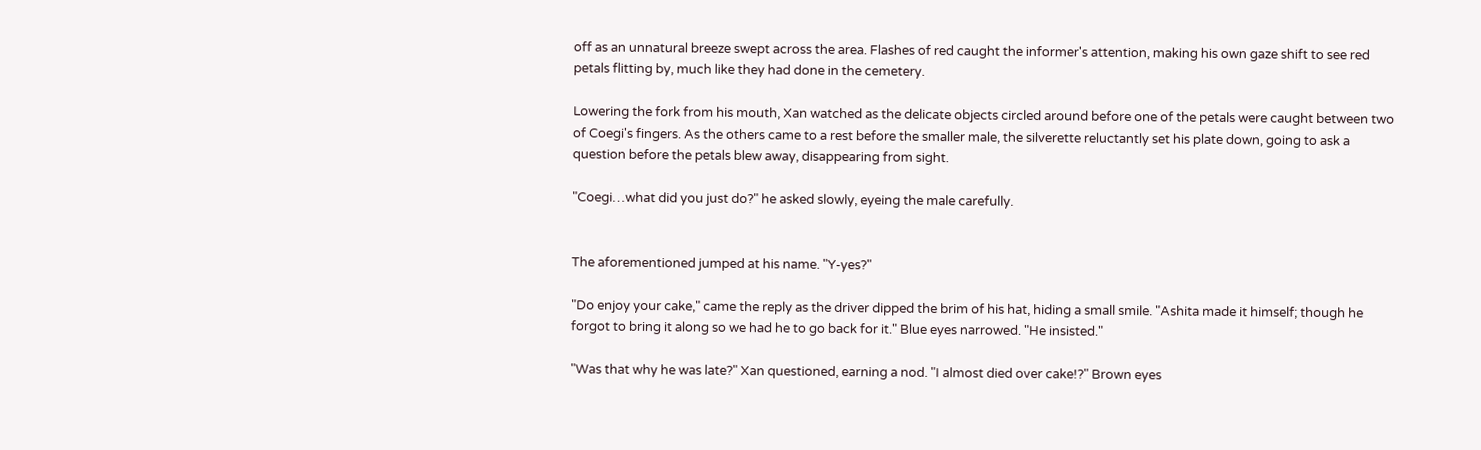off as an unnatural breeze swept across the area. Flashes of red caught the informer's attention, making his own gaze shift to see red petals flitting by, much like they had done in the cemetery.

Lowering the fork from his mouth, Xan watched as the delicate objects circled around before one of the petals were caught between two of Coegi's fingers. As the others came to a rest before the smaller male, the silverette reluctantly set his plate down, going to ask a question before the petals blew away, disappearing from sight.

"Coegi…what did you just do?" he asked slowly, eyeing the male carefully.


The aforementioned jumped at his name. "Y-yes?"

"Do enjoy your cake," came the reply as the driver dipped the brim of his hat, hiding a small smile. "Ashita made it himself; though he forgot to bring it along so we had he to go back for it." Blue eyes narrowed. "He insisted."

"Was that why he was late?" Xan questioned, earning a nod. "I almost died over cake!?" Brown eyes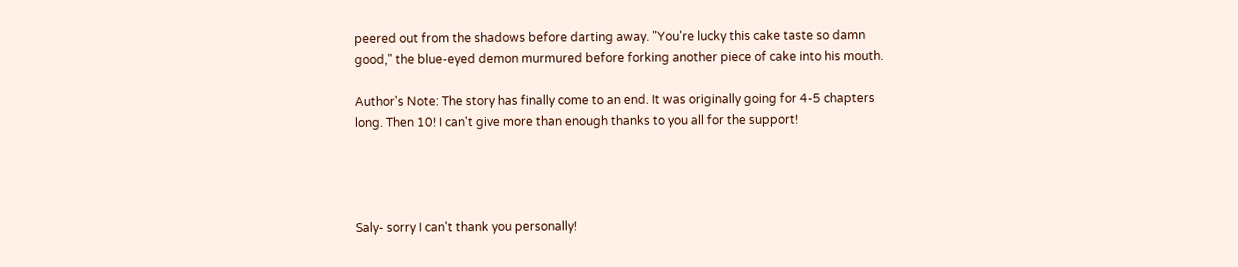peered out from the shadows before darting away. "You're lucky this cake taste so damn good," the blue-eyed demon murmured before forking another piece of cake into his mouth.

Author's Note: The story has finally come to an end. It was originally going for 4-5 chapters long. Then 10! I can't give more than enough thanks to you all for the support!




Saly- sorry I can't thank you personally!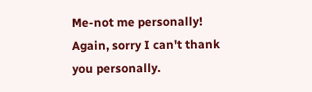Me-not me personally! Again, sorry I can't thank you personally.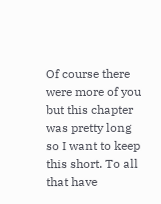Of course there were more of you but this chapter was pretty long so I want to keep this short. To all that have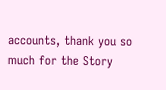accounts, thank you so much for the Story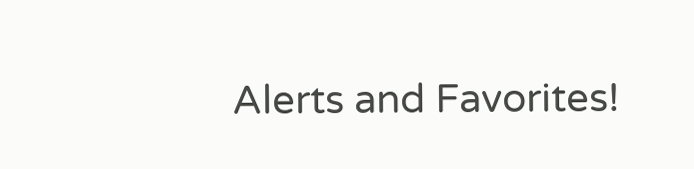Alerts and Favorites!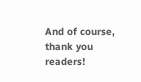And of course, thank you readers!